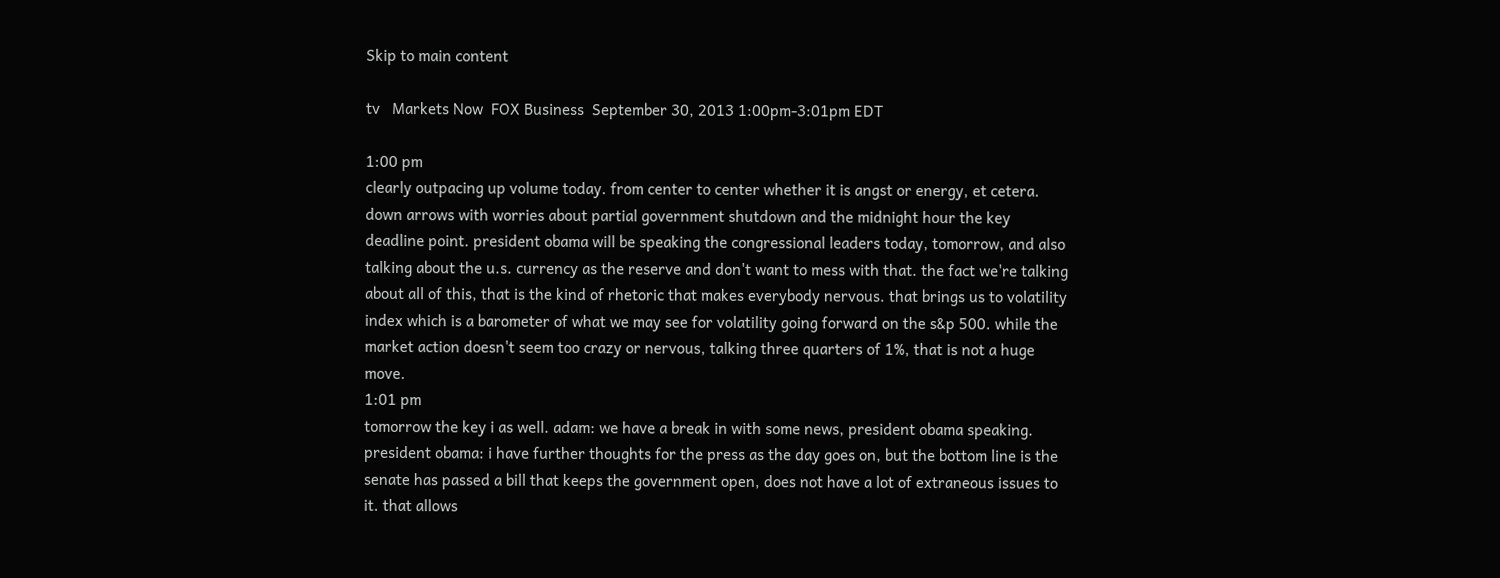Skip to main content

tv   Markets Now  FOX Business  September 30, 2013 1:00pm-3:01pm EDT

1:00 pm
clearly outpacing up volume today. from center to center whether it is angst or energy, et cetera. down arrows with worries about partial government shutdown and the midnight hour the key deadline point. president obama will be speaking the congressional leaders today, tomorrow, and also talking about the u.s. currency as the reserve and don't want to mess with that. the fact we're talking about all of this, that is the kind of rhetoric that makes everybody nervous. that brings us to volatility index which is a barometer of what we may see for volatility going forward on the s&p 500. while the market action doesn't seem too crazy or nervous, talking three quarters of 1%, that is not a huge move.
1:01 pm
tomorrow the key i as well. adam: we have a break in with some news, president obama speaking. president obama: i have further thoughts for the press as the day goes on, but the bottom line is the senate has passed a bill that keeps the government open, does not have a lot of extraneous issues to it. that allows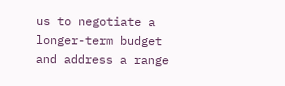us to negotiate a longer-term budget and address a range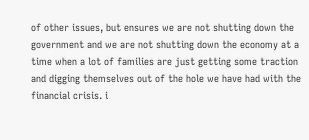of other issues, but ensures we are not shutting down the government and we are not shutting down the economy at a time when a lot of families are just getting some traction and digging themselves out of the hole we have had with the financial crisis. i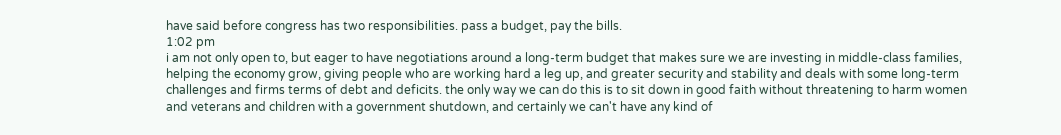have said before congress has two responsibilities. pass a budget, pay the bills.
1:02 pm
i am not only open to, but eager to have negotiations around a long-term budget that makes sure we are investing in middle-class families, helping the economy grow, giving people who are working hard a leg up, and greater security and stability and deals with some long-term challenges and firms terms of debt and deficits. the only way we can do this is to sit down in good faith without threatening to harm women and veterans and children with a government shutdown, and certainly we can't have any kind of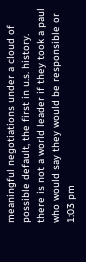meaningful negotiations under a cloud of possible default, the first in u.s. history. there is not a world leader if they took a paul who would say they would be responsible or
1:03 pm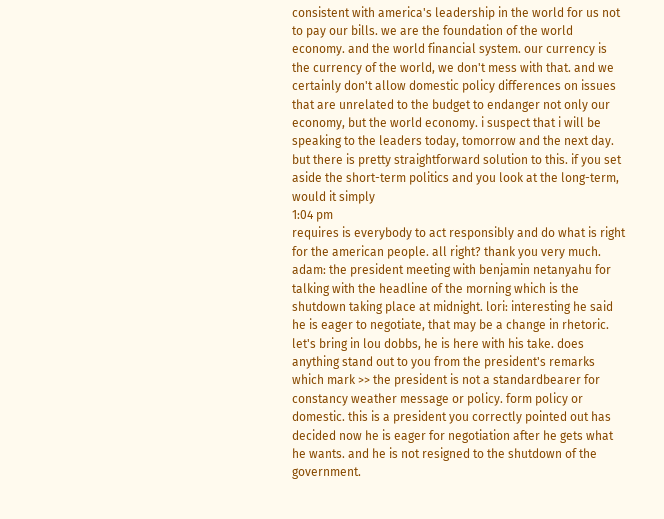consistent with america's leadership in the world for us not to pay our bills. we are the foundation of the world economy. and the world financial system. our currency is the currency of the world, we don't mess with that. and we certainly don't allow domestic policy differences on issues that are unrelated to the budget to endanger not only our economy, but the world economy. i suspect that i will be speaking to the leaders today, tomorrow and the next day. but there is pretty straightforward solution to this. if you set aside the short-term politics and you look at the long-term, would it simply
1:04 pm
requires is everybody to act responsibly and do what is right for the american people. all right? thank you very much. adam: the president meeting with benjamin netanyahu for talking with the headline of the morning which is the shutdown taking place at midnight. lori: interesting he said he is eager to negotiate, that may be a change in rhetoric. let's bring in lou dobbs, he is here with his take. does anything stand out to you from the president's remarks which mark >> the president is not a standardbearer for constancy weather message or policy. form policy or domestic. this is a president you correctly pointed out has decided now he is eager for negotiation after he gets what he wants. and he is not resigned to the shutdown of the government.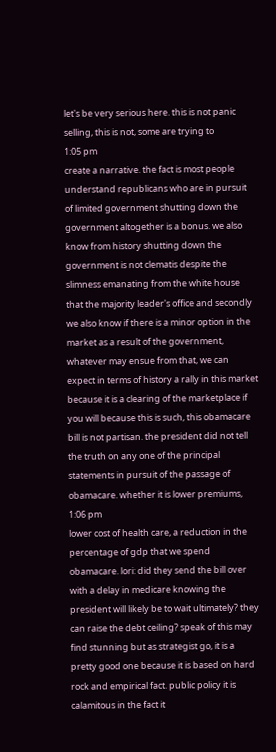let's be very serious here. this is not panic selling, this is not, some are trying to
1:05 pm
create a narrative. the fact is most people understand republicans who are in pursuit of limited government shutting down the government altogether is a bonus. we also know from history shutting down the government is not clematis despite the slimness emanating from the white house that the majority leader's office and secondly we also know if there is a minor option in the market as a result of the government, whatever may ensue from that, we can expect in terms of history a rally in this market because it is a clearing of the marketplace if you will because this is such, this obamacare bill is not partisan. the president did not tell the truth on any one of the principal statements in pursuit of the passage of obamacare. whether it is lower premiums,
1:06 pm
lower cost of health care, a reduction in the percentage of gdp that we spend obamacare. lori: did they send the bill over with a delay in medicare knowing the president will likely be to wait ultimately? they can raise the debt ceiling? speak of this may find stunning but as strategist go, it is a pretty good one because it is based on hard rock and empirical fact. public policy it is calamitous in the fact it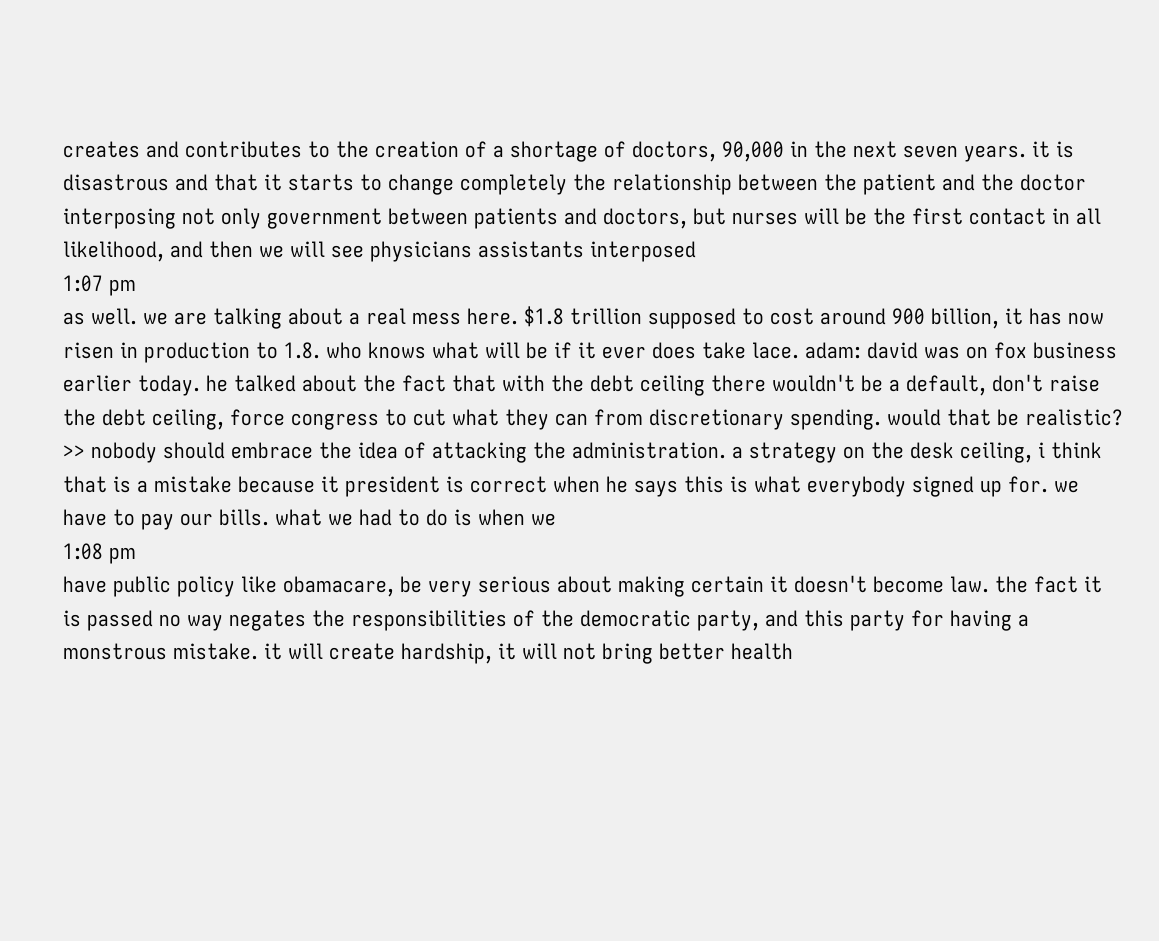creates and contributes to the creation of a shortage of doctors, 90,000 in the next seven years. it is disastrous and that it starts to change completely the relationship between the patient and the doctor interposing not only government between patients and doctors, but nurses will be the first contact in all likelihood, and then we will see physicians assistants interposed
1:07 pm
as well. we are talking about a real mess here. $1.8 trillion supposed to cost around 900 billion, it has now risen in production to 1.8. who knows what will be if it ever does take lace. adam: david was on fox business earlier today. he talked about the fact that with the debt ceiling there wouldn't be a default, don't raise the debt ceiling, force congress to cut what they can from discretionary spending. would that be realistic? >> nobody should embrace the idea of attacking the administration. a strategy on the desk ceiling, i think that is a mistake because it president is correct when he says this is what everybody signed up for. we have to pay our bills. what we had to do is when we
1:08 pm
have public policy like obamacare, be very serious about making certain it doesn't become law. the fact it is passed no way negates the responsibilities of the democratic party, and this party for having a monstrous mistake. it will create hardship, it will not bring better health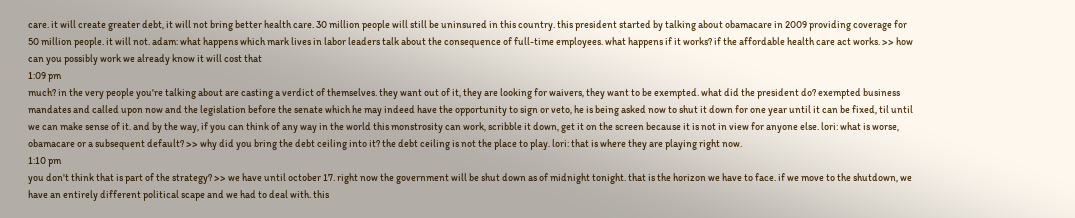care. it will create greater debt, it will not bring better health care. 30 million people will still be uninsured in this country. this president started by talking about obamacare in 2009 providing coverage for 50 million people. it will not. adam: what happens which mark lives in labor leaders talk about the consequence of full-time employees. what happens if it works? if the affordable health care act works. >> how can you possibly work we already know it will cost that
1:09 pm
much? in the very people you're talking about are casting a verdict of themselves. they want out of it, they are looking for waivers, they want to be exempted. what did the president do? exempted business mandates and called upon now and the legislation before the senate which he may indeed have the opportunity to sign or veto, he is being asked now to shut it down for one year until it can be fixed, til until we can make sense of it. and by the way, if you can think of any way in the world this monstrosity can work, scribble it down, get it on the screen because it is not in view for anyone else. lori: what is worse, obamacare or a subsequent default? >> why did you bring the debt ceiling into it? the debt ceiling is not the place to play. lori: that is where they are playing right now.
1:10 pm
you don't think that is part of the strategy? >> we have until october 17. right now the government will be shut down as of midnight tonight. that is the horizon we have to face. if we move to the shutdown, we have an entirely different political scape and we had to deal with. this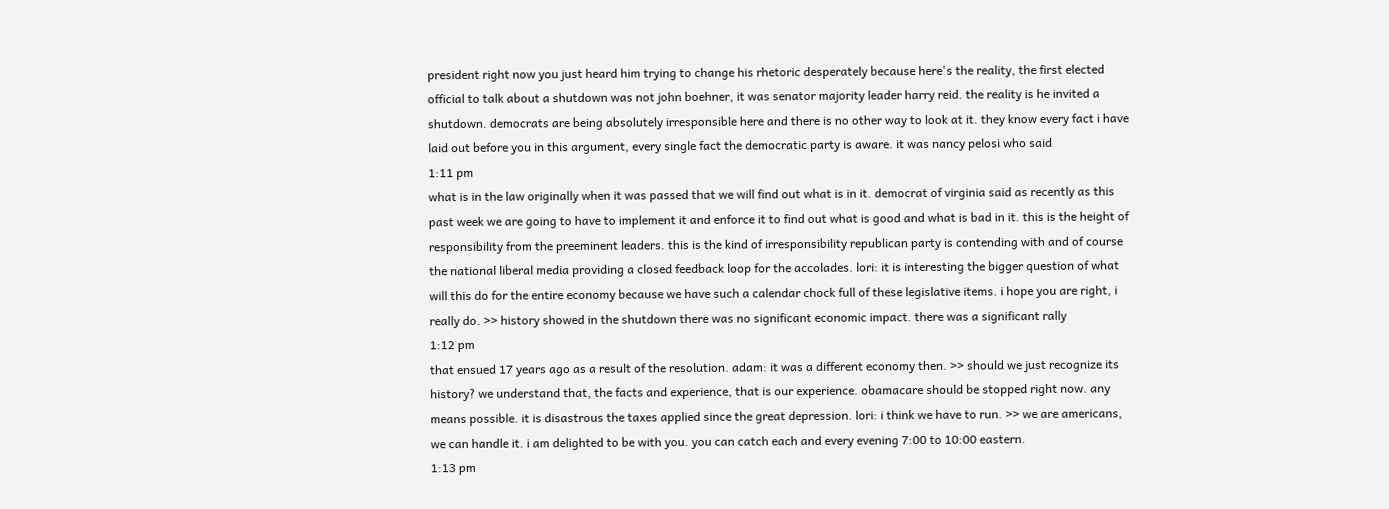president right now you just heard him trying to change his rhetoric desperately because here's the reality, the first elected official to talk about a shutdown was not john boehner, it was senator majority leader harry reid. the reality is he invited a shutdown. democrats are being absolutely irresponsible here and there is no other way to look at it. they know every fact i have laid out before you in this argument, every single fact the democratic party is aware. it was nancy pelosi who said
1:11 pm
what is in the law originally when it was passed that we will find out what is in it. democrat of virginia said as recently as this past week we are going to have to implement it and enforce it to find out what is good and what is bad in it. this is the height of responsibility from the preeminent leaders. this is the kind of irresponsibility republican party is contending with and of course the national liberal media providing a closed feedback loop for the accolades. lori: it is interesting the bigger question of what will this do for the entire economy because we have such a calendar chock full of these legislative items. i hope you are right, i really do. >> history showed in the shutdown there was no significant economic impact. there was a significant rally
1:12 pm
that ensued 17 years ago as a result of the resolution. adam: it was a different economy then. >> should we just recognize its history? we understand that, the facts and experience, that is our experience. obamacare should be stopped right now. any means possible. it is disastrous the taxes applied since the great depression. lori: i think we have to run. >> we are americans, we can handle it. i am delighted to be with you. you can catch each and every evening 7:00 to 10:00 eastern.
1:13 pm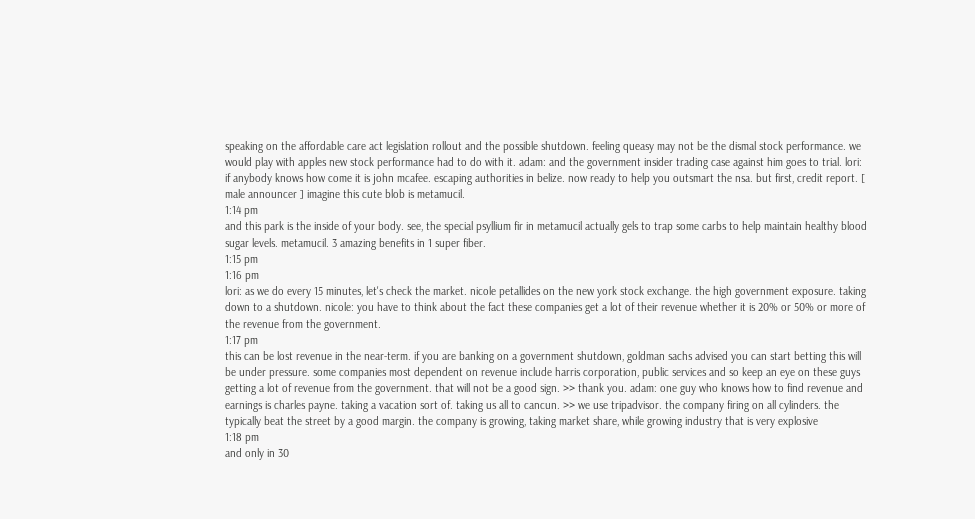speaking on the affordable care act legislation rollout and the possible shutdown. feeling queasy may not be the dismal stock performance. we would play with apples new stock performance had to do with it. adam: and the government insider trading case against him goes to trial. lori: if anybody knows how come it is john mcafee. escaping authorities in belize. now ready to help you outsmart the nsa. but first, credit report. [ male announcer ] imagine this cute blob is metamucil.
1:14 pm
and this park is the inside of your body. see, the special psyllium fir in metamucil actually gels to trap some carbs to help maintain healthy blood sugar levels. metamucil. 3 amazing benefits in 1 super fiber.
1:15 pm
1:16 pm
lori: as we do every 15 minutes, let's check the market. nicole petallides on the new york stock exchange. the high government exposure. taking down to a shutdown. nicole: you have to think about the fact these companies get a lot of their revenue whether it is 20% or 50% or more of the revenue from the government.
1:17 pm
this can be lost revenue in the near-term. if you are banking on a government shutdown, goldman sachs advised you can start betting this will be under pressure. some companies most dependent on revenue include harris corporation, public services and so keep an eye on these guys getting a lot of revenue from the government. that will not be a good sign. >> thank you. adam: one guy who knows how to find revenue and earnings is charles payne. taking a vacation sort of. taking us all to cancun. >> we use tripadvisor. the company firing on all cylinders. the typically beat the street by a good margin. the company is growing, taking market share, while growing industry that is very explosive
1:18 pm
and only in 30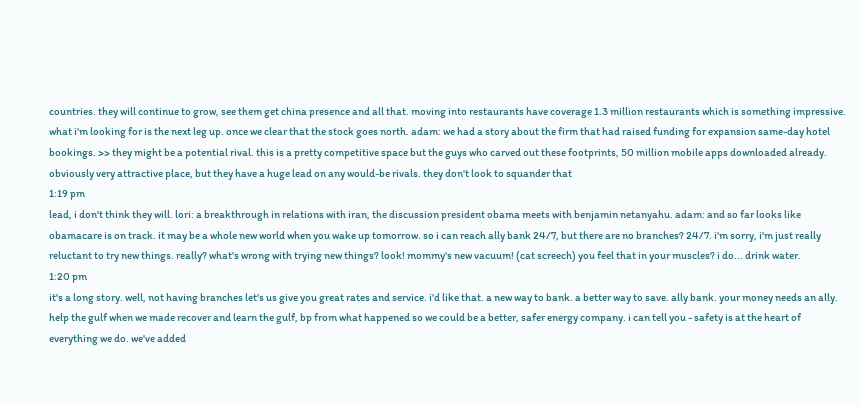countries. they will continue to grow, see them get china presence and all that. moving into restaurants have coverage 1.3 million restaurants which is something impressive. what i'm looking for is the next leg up. once we clear that the stock goes north. adam: we had a story about the firm that had raised funding for expansion same-day hotel bookings. >> they might be a potential rival. this is a pretty competitive space but the guys who carved out these footprints, 50 million mobile apps downloaded already. obviously very attractive place, but they have a huge lead on any would-be rivals. they don't look to squander that
1:19 pm
lead, i don't think they will. lori: a breakthrough in relations with iran, the discussion president obama meets with benjamin netanyahu. adam: and so far looks like obamacare is on track. it may be a whole new world when you wake up tomorrow. so i can reach ally bank 24/7, but there are no branches? 24/7. i'm sorry, i'm just really reluctant to try new things. really? what's wrong with trying new things? look! mommy's new vacuum! (cat screech) you feel that in your muscles? i do... drink water.
1:20 pm
it's a long story. well, not having branches let's us give you great rates and service. i'd like that. a new way to bank. a better way to save. ally bank. your money needs an ally. help the gulf when we made recover and learn the gulf, bp from what happened so we could be a better, safer energy company. i can tell you - safety is at the heart of everything we do. we've added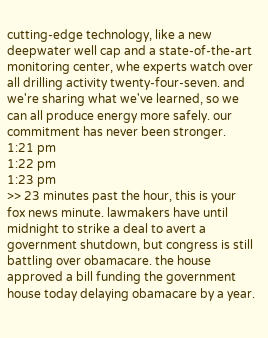cutting-edge technology, like a new deepwater well cap and a state-of-the-art monitoring center, whe experts watch over all drilling activity twenty-four-seven. and we're sharing what we've learned, so we can all produce energy more safely. our commitment has never been stronger.
1:21 pm
1:22 pm
1:23 pm
>> 23 minutes past the hour, this is your fox news minute. lawmakers have until midnight to strike a deal to avert a government shutdown, but congress is still battling over obamacare. the house approved a bill funding the government house today delaying obamacare by a year.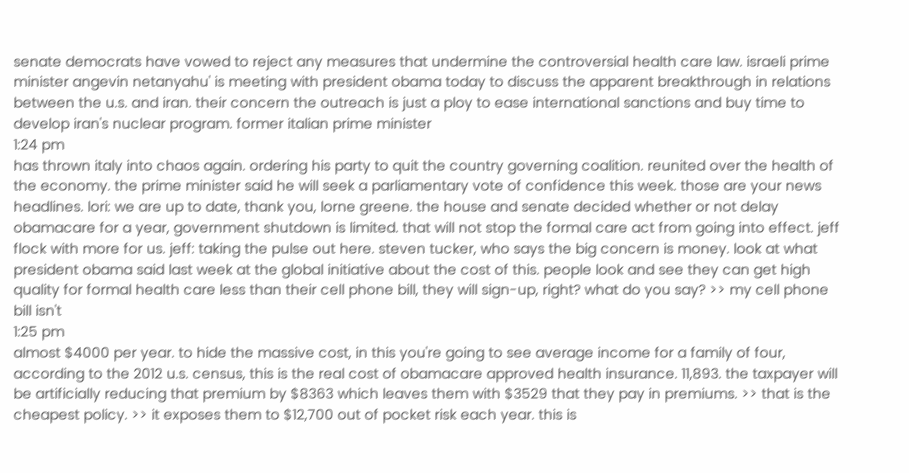senate democrats have vowed to reject any measures that undermine the controversial health care law. israeli prime minister angevin netanyahu' is meeting with president obama today to discuss the apparent breakthrough in relations between the u.s. and iran. their concern the outreach is just a ploy to ease international sanctions and buy time to develop iran's nuclear program. former italian prime minister
1:24 pm
has thrown italy into chaos again. ordering his party to quit the country governing coalition. reunited over the health of the economy. the prime minister said he will seek a parliamentary vote of confidence this week. those are your news headlines. lori: we are up to date, thank you, lorne greene. the house and senate decided whether or not delay obamacare for a year, government shutdown is limited. that will not stop the formal care act from going into effect. jeff flock with more for us. jeff: taking the pulse out here. steven tucker, who says the big concern is money. look at what president obama said last week at the global initiative about the cost of this. people look and see they can get high quality for formal health care less than their cell phone bill, they will sign-up, right? what do you say? >> my cell phone bill isn't
1:25 pm
almost $4000 per year. to hide the massive cost, in this you're going to see average income for a family of four, according to the 2012 u.s. census, this is the real cost of obamacare approved health insurance. 11,893. the taxpayer will be artificially reducing that premium by $8363 which leaves them with $3529 that they pay in premiums. >> that is the cheapest policy. >> it exposes them to $12,700 out of pocket risk each year. this is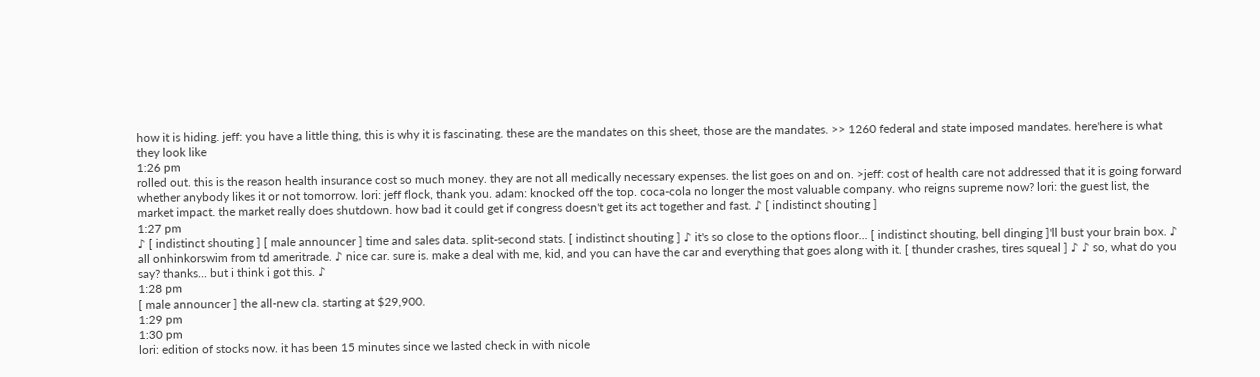how it is hiding. jeff: you have a little thing, this is why it is fascinating. these are the mandates on this sheet, those are the mandates. >> 1260 federal and state imposed mandates. here'here is what they look like
1:26 pm
rolled out. this is the reason health insurance cost so much money. they are not all medically necessary expenses. the list goes on and on. >jeff: cost of health care not addressed that it is going forward whether anybody likes it or not tomorrow. lori: jeff flock, thank you. adam: knocked off the top. coca-cola no longer the most valuable company. who reigns supreme now? lori: the guest list, the market impact. the market really does shutdown. how bad it could get if congress doesn't get its act together and fast. ♪ [ indistinct shouting ]
1:27 pm
♪ [ indistinct shouting ] [ male announcer ] time and sales data. split-second stats. [ indistinct shouting ] ♪ it's so close to the options floor... [ indistinct shouting, bell dinging ]'ll bust your brain box. ♪ all onhinkorswim from td ameritrade. ♪ nice car. sure is. make a deal with me, kid, and you can have the car and everything that goes along with it. [ thunder crashes, tires squeal ] ♪ ♪ so, what do you say? thanks... but i think i got this. ♪
1:28 pm
[ male announcer ] the all-new cla. starting at $29,900.
1:29 pm
1:30 pm
lori: edition of stocks now. it has been 15 minutes since we lasted check in with nicole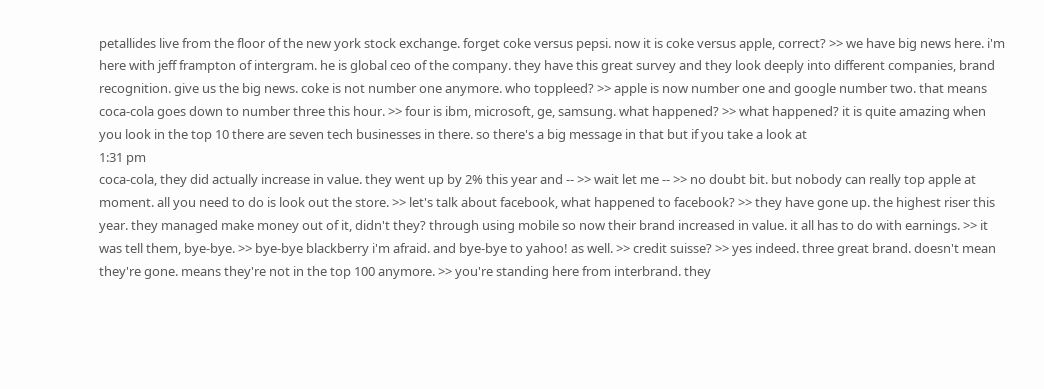petallides live from the floor of the new york stock exchange. forget coke versus pepsi. now it is coke versus apple, correct? >> we have big news here. i'm here with jeff frampton of intergram. he is global ceo of the company. they have this great survey and they look deeply into different companies, brand recognition. give us the big news. coke is not number one anymore. who toppleed? >> apple is now number one and google number two. that means coca-cola goes down to number three this hour. >> four is ibm, microsoft, ge, samsung. what happened? >> what happened? it is quite amazing when you look in the top 10 there are seven tech businesses in there. so there's a big message in that but if you take a look at
1:31 pm
coca-cola, they did actually increase in value. they went up by 2% this year and -- >> wait let me -- >> no doubt bit. but nobody can really top apple at moment. all you need to do is look out the store. >> let's talk about facebook, what happened to facebook? >> they have gone up. the highest riser this year. they managed make money out of it, didn't they? through using mobile so now their brand increased in value. it all has to do with earnings. >> it was tell them, bye-bye. >> bye-bye blackberry i'm afraid. and bye-bye to yahoo! as well. >> credit suisse? >> yes indeed. three great brand. doesn't mean they're gone. means they're not in the top 100 anymore. >> you're standing here from interbrand. they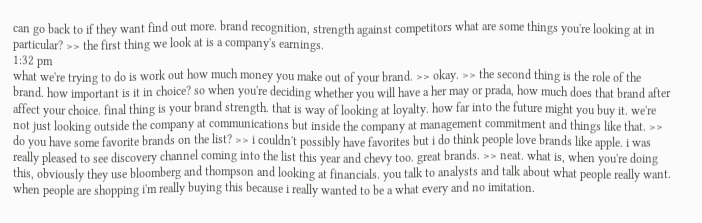can go back to if they want find out more. brand recognition, strength against competitors what are some things you're looking at in particular? >> the first thing we look at is a company's earnings.
1:32 pm
what we're trying to do is work out how much money you make out of your brand. >> okay. >> the second thing is the role of the brand. how important is it in choice? so when you're deciding whether you will have a her may or prada, how much does that brand after affect your choice. final thing is your brand strength. that is way of looking at loyalty. how far into the future might you buy it. we're not just looking outside the company at communications but inside the company at management commitment and things like that. >> do you have some favorite brands on the list? >> i couldn't possibly have favorites but i do think people love brands like apple. i was really pleased to see discovery channel coming into the list this year and chevy too. great brands. >> neat. what is, when you're doing this, obviously they use bloomberg and thompson and looking at financials. you talk to analysts and talk about what people really want. when people are shopping i'm really buying this because i really wanted to be a what every and no imitation.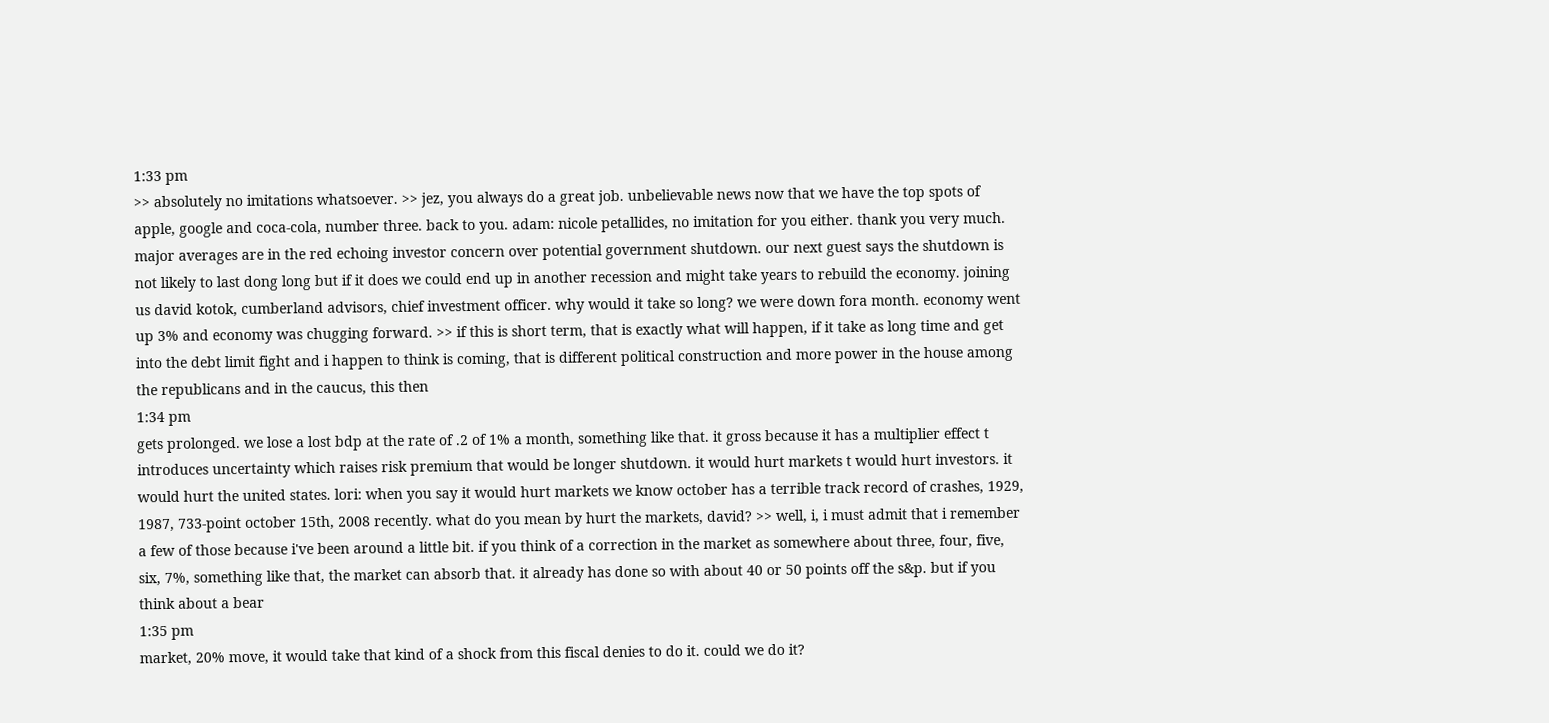1:33 pm
>> absolutely no imitations whatsoever. >> jez, you always do a great job. unbelievable news now that we have the top spots of apple, google and coca-cola, number three. back to you. adam: nicole petallides, no imitation for you either. thank you very much. major averages are in the red echoing investor concern over potential government shutdown. our next guest says the shutdown is not likely to last dong long but if it does we could end up in another recession and might take years to rebuild the economy. joining us david kotok, cumberland advisors, chief investment officer. why would it take so long? we were down fora month. economy went up 3% and economy was chugging forward. >> if this is short term, that is exactly what will happen, if it take as long time and get into the debt limit fight and i happen to think is coming, that is different political construction and more power in the house among the republicans and in the caucus, this then
1:34 pm
gets prolonged. we lose a lost bdp at the rate of .2 of 1% a month, something like that. it gross because it has a multiplier effect t introduces uncertainty which raises risk premium that would be longer shutdown. it would hurt markets t would hurt investors. it would hurt the united states. lori: when you say it would hurt markets we know october has a terrible track record of crashes, 1929, 1987, 733-point october 15th, 2008 recently. what do you mean by hurt the markets, david? >> well, i, i must admit that i remember a few of those because i've been around a little bit. if you think of a correction in the market as somewhere about three, four, five, six, 7%, something like that, the market can absorb that. it already has done so with about 40 or 50 points off the s&p. but if you think about a bear
1:35 pm
market, 20% move, it would take that kind of a shock from this fiscal denies to do it. could we do it?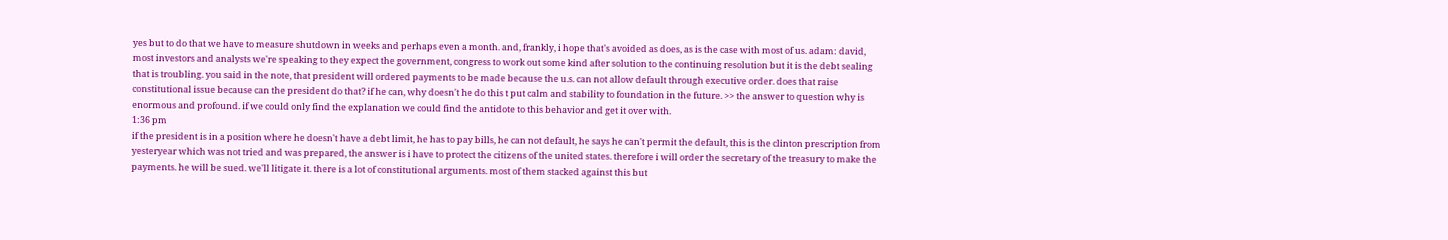yes but to do that we have to measure shutdown in weeks and perhaps even a month. and, frankly, i hope that's avoided as does, as is the case with most of us. adam: david, most investors and analysts we're speaking to they expect the government, congress to work out some kind after solution to the continuing resolution but it is the debt sealing that is troubling. you said in the note, that president will ordered payments to be made because the u.s. can not allow default through executive order. does that raise constitutional issue because can the president do that? if he can, why doesn't he do this t put calm and stability to foundation in the future. >> the answer to question why is enormous and profound. if we could only find the explanation we could find the antidote to this behavior and get it over with.
1:36 pm
if the president is in a position where he doesn't have a debt limit, he has to pay bills, he can not default, he says he can't permit the default, this is the clinton prescription from yesteryear which was not tried and was prepared, the answer is i have to protect the citizens of the united states. therefore i will order the secretary of the treasury to make the payments. he will be sued. we'll litigate it. there is a lot of constitutional arguments. most of them stacked against this but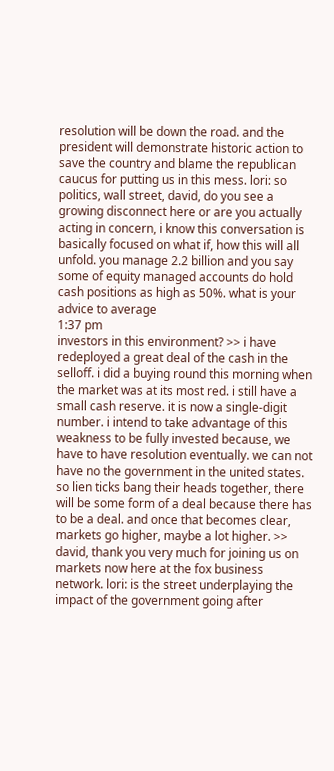resolution will be down the road. and the president will demonstrate historic action to save the country and blame the republican caucus for putting us in this mess. lori: so politics, wall street, david, do you see a growing disconnect here or are you actually acting in concern, i know this conversation is basically focused on what if, how this will all unfold. you manage 2.2 billion and you say some of equity managed accounts do hold cash positions as high as 50%. what is your advice to average
1:37 pm
investors in this environment? >> i have redeployed a great deal of the cash in the selloff. i did a buying round this morning when the market was at its most red. i still have a small cash reserve. it is now a single-digit number. i intend to take advantage of this weakness to be fully invested because, we have to have resolution eventually. we can not have no the government in the united states. so lien ticks bang their heads together, there will be some form of a deal because there has to be a deal. and once that becomes clear, markets go higher, maybe a lot higher. >> david, thank you very much for joining us on markets now here at the fox business network. lori: is the street underplaying the impact of the government going after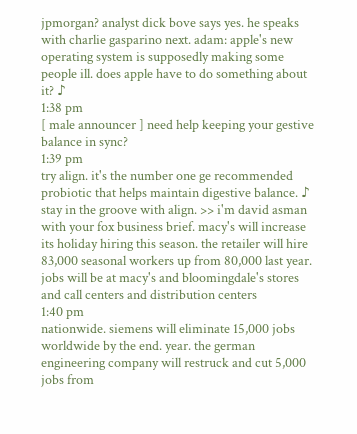jpmorgan? analyst dick bove says yes. he speaks with charlie gasparino next. adam: apple's new operating system is supposedly making some people ill. does apple have to do something about it? ♪
1:38 pm
[ male announcer ] need help keeping your gestive balance in sync?
1:39 pm
try align. it's the number one ge recommended probiotic that helps maintain digestive balance. ♪ stay in the groove with align. >> i'm david asman with your fox business brief. macy's will increase its holiday hiring this season. the retailer will hire 83,000 seasonal workers up from 80,000 last year. jobs will be at macy's and bloomingdale's stores and call centers and distribution centers
1:40 pm
nationwide. siemens will eliminate 15,000 jobs worldwide by the end. year. the german engineering company will restruck and cut 5,000 jobs from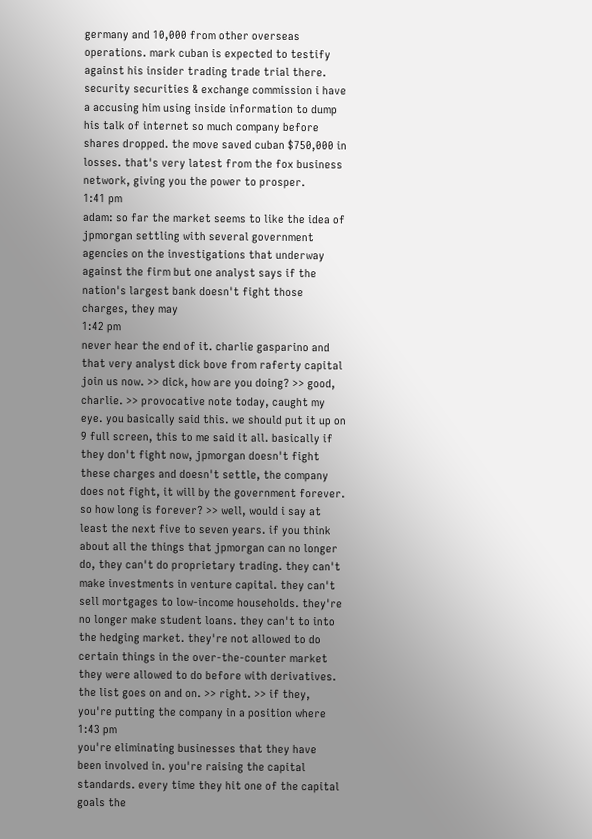germany and 10,000 from other overseas operations. mark cuban is expected to testify against his insider trading trade trial there. security securities & exchange commission i have a accusing him using inside information to dump his talk of internet so much company before shares dropped. the move saved cuban $750,000 in losses. that's very latest from the fox business network, giving you the power to prosper.
1:41 pm
adam: so far the market seems to like the idea of jpmorgan settling with several government agencies on the investigations that underway against the firm but one analyst says if the nation's largest bank doesn't fight those charges, they may
1:42 pm
never hear the end of it. charlie gasparino and that very analyst dick bove from raferty capital join us now. >> dick, how are you doing? >> good, charlie. >> provocative note today, caught my eye. you basically said this. we should put it up on 9 full screen, this to me said it all. basically if they don't fight now, jpmorgan doesn't fight these charges and doesn't settle, the company does not fight, it will by the government forever. so how long is forever? >> well, would i say at least the next five to seven years. if you think about all the things that jpmorgan can no longer do, they can't do proprietary trading. they can't make investments in venture capital. they can't sell mortgages to low-income households. they're no longer make student loans. they can't to into the hedging market. they're not allowed to do certain things in the over-the-counter market they were allowed to do before with derivatives. the list goes on and on. >> right. >> if they, you're putting the company in a position where
1:43 pm
you're eliminating businesses that they have been involved in. you're raising the capital standards. every time they hit one of the capital goals the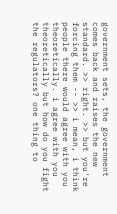government sets, the government comes back and raises the new standard. >> right. >> but you're forcing them -- >> i mean, i think people there would agree with you theoretically. i agree with you theoretically but how do you fight the regulators? one thing to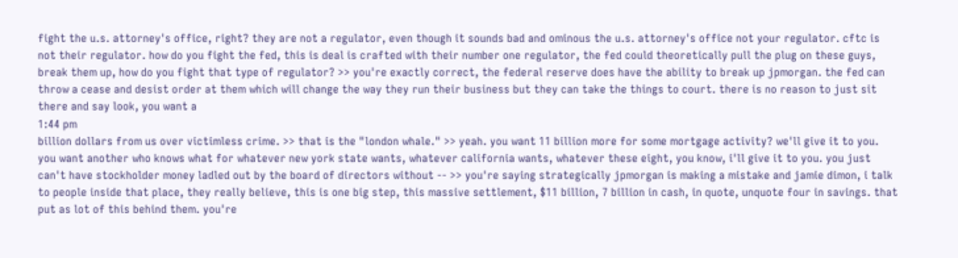fight the u.s. attorney's office, right? they are not a regulator, even though it sounds bad and ominous the u.s. attorney's office not your regulator. cftc is not their regulator. how do you fight the fed, this is deal is crafted with their number one regulator, the fed could theoretically pull the plug on these guys, break them up, how do you fight that type of regulator? >> you're exactly correct, the federal reserve does have the ability to break up jpmorgan. the fed can throw a cease and desist order at them which will change the way they run their business but they can take the things to court. there is no reason to just sit there and say look, you want a
1:44 pm
billion dollars from us over victimless crime. >> that is the "london whale." >> yeah. you want 11 billion more for some mortgage activity? we'll give it to you. you want another who knows what for whatever new york state wants, whatever california wants, whatever these eight, you know, i'll give it to you. you just can't have stockholder money ladled out by the board of directors without -- >> you're saying strategically jpmorgan is making a mistake and jamie dimon, i talk to people inside that place, they really believe, this is one big step, this massive settlement, $11 billion, 7 billion in cash, in quote, unquote four in savings. that put as lot of this behind them. you're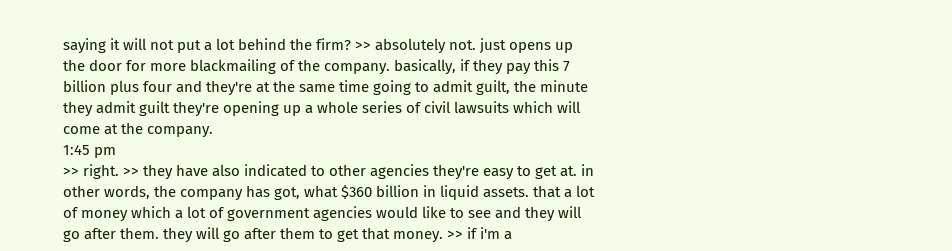saying it will not put a lot behind the firm? >> absolutely not. just opens up the door for more blackmailing of the company. basically, if they pay this 7 billion plus four and they're at the same time going to admit guilt, the minute they admit guilt they're opening up a whole series of civil lawsuits which will come at the company.
1:45 pm
>> right. >> they have also indicated to other agencies they're easy to get at. in other words, the company has got, what $360 billion in liquid assets. that a lot of money which a lot of government agencies would like to see and they will go after them. they will go after them to get that money. >> if i'm a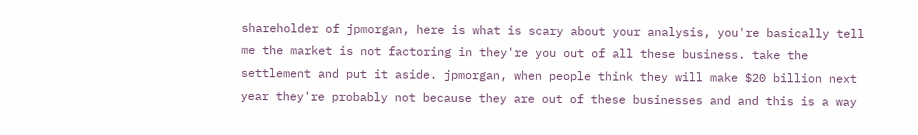shareholder of jpmorgan, here is what is scary about your analysis, you're basically tell me the market is not factoring in they're you out of all these business. take the settlement and put it aside. jpmorgan, when people think they will make $20 billion next year they're probably not because they are out of these businesses and and this is a way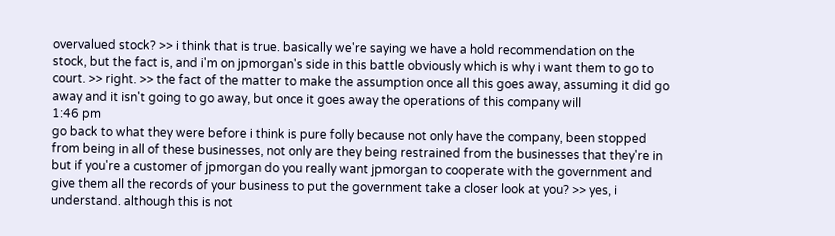overvalued stock? >> i think that is true. basically we're saying we have a hold recommendation on the stock, but the fact is, and i'm on jpmorgan's side in this battle obviously which is why i want them to go to court. >> right. >> the fact of the matter to make the assumption once all this goes away, assuming it did go away and it isn't going to go away, but once it goes away the operations of this company will
1:46 pm
go back to what they were before i think is pure folly because not only have the company, been stopped from being in all of these businesses, not only are they being restrained from the businesses that they're in but if you're a customer of jpmorgan do you really want jpmorgan to cooperate with the government and give them all the records of your business to put the government take a closer look at you? >> yes, i understand. although this is not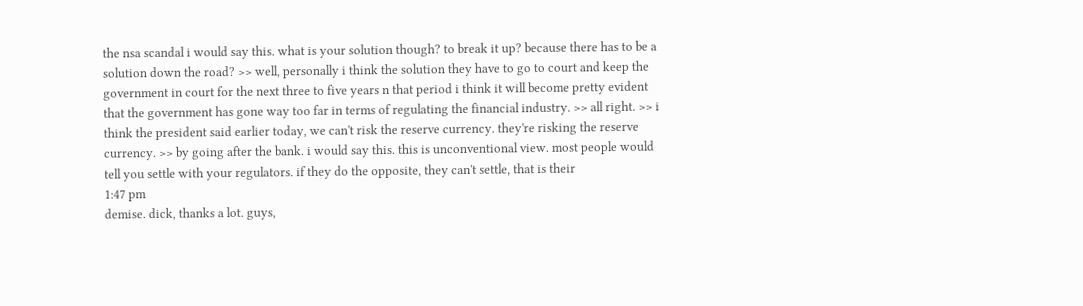the nsa scandal i would say this. what is your solution though? to break it up? because there has to be a solution down the road? >> well, personally i think the solution they have to go to court and keep the government in court for the next three to five years n that period i think it will become pretty evident that the government has gone way too far in terms of regulating the financial industry. >> all right. >> i think the president said earlier today, we can't risk the reserve currency. they're risking the reserve currency. >> by going after the bank. i would say this. this is unconventional view. most people would tell you settle with your regulators. if they do the opposite, they can't settle, that is their
1:47 pm
demise. dick, thanks a lot. guys,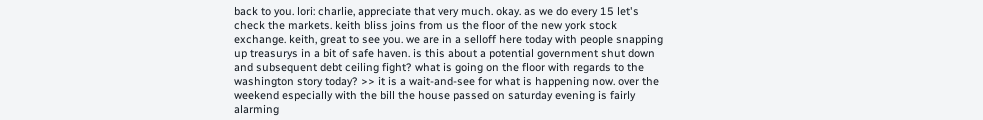back to you. lori: charlie, appreciate that very much. okay. as we do every 15 let's check the markets. keith bliss joins from us the floor of the new york stock exchange. keith, great to see you. we are in a selloff here today with people snapping up treasurys in a bit of safe haven. is this about a potential government shut down and subsequent debt ceiling fight? what is going on the floor with regards to the washington story today? >> it is a wait-and-see for what is happening now. over the weekend especially with the bill the house passed on saturday evening is fairly alarming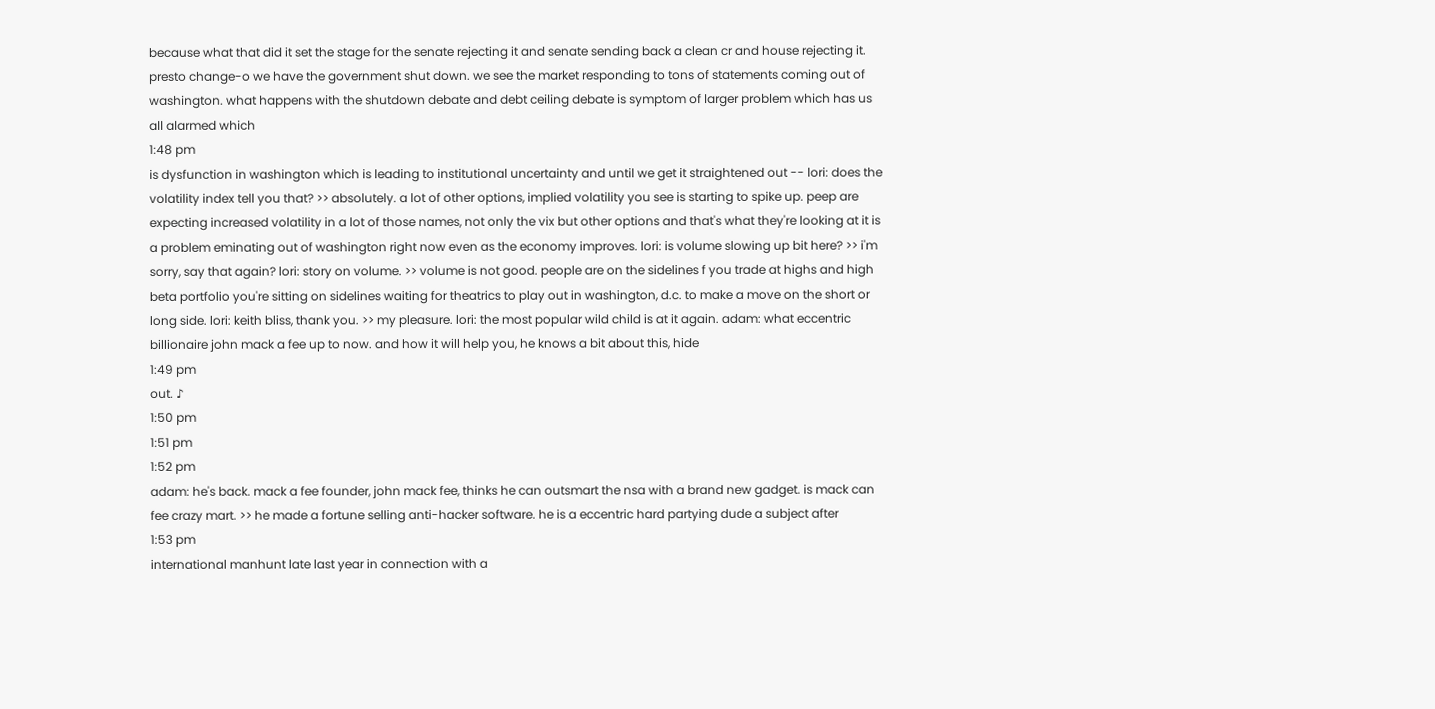because what that did it set the stage for the senate rejecting it and senate sending back a clean cr and house rejecting it. presto change-o we have the government shut down. we see the market responding to tons of statements coming out of washington. what happens with the shutdown debate and debt ceiling debate is symptom of larger problem which has us all alarmed which
1:48 pm
is dysfunction in washington which is leading to institutional uncertainty and until we get it straightened out -- lori: does the volatility index tell you that? >> absolutely. a lot of other options, implied volatility you see is starting to spike up. peep are expecting increased volatility in a lot of those names, not only the vix but other options and that's what they're looking at it is a problem eminating out of washington right now even as the economy improves. lori: is volume slowing up bit here? >> i'm sorry, say that again? lori: story on volume. >> volume is not good. people are on the sidelines f you trade at highs and high beta portfolio you're sitting on sidelines waiting for theatrics to play out in washington, d.c. to make a move on the short or long side. lori: keith bliss, thank you. >> my pleasure. lori: the most popular wild child is at it again. adam: what eccentric billionaire john mack a fee up to now. and how it will help you, he knows a bit about this, hide
1:49 pm
out. ♪
1:50 pm
1:51 pm
1:52 pm
adam: he's back. mack a fee founder, john mack fee, thinks he can outsmart the nsa with a brand new gadget. is mack can fee crazy mart. >> he made a fortune selling anti-hacker software. he is a eccentric hard partying dude a subject after
1:53 pm
international manhunt late last year in connection with a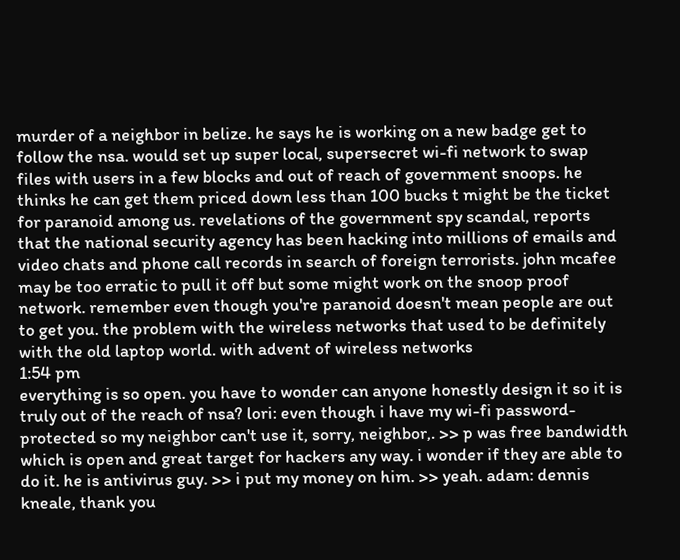murder of a neighbor in belize. he says he is working on a new badge get to follow the nsa. would set up super local, supersecret wi-fi network to swap files with users in a few blocks and out of reach of government snoops. he thinks he can get them priced down less than 100 bucks t might be the ticket for paranoid among us. revelations of the government spy scandal, reports that the national security agency has been hacking into millions of emails and video chats and phone call records in search of foreign terrorists. john mcafee may be too erratic to pull it off but some might work on the snoop proof network. remember even though you're paranoid doesn't mean people are out to get you. the problem with the wireless networks that used to be definitely with the old laptop world. with advent of wireless networks
1:54 pm
everything is so open. you have to wonder can anyone honestly design it so it is truly out of the reach of nsa? lori: even though i have my wi-fi password-protected so my neighbor can't use it, sorry, neighbor,. >> p was free bandwidth which is open and great target for hackers any way. i wonder if they are able to do it. he is antivirus guy. >> i put my money on him. >> yeah. adam: dennis kneale, thank you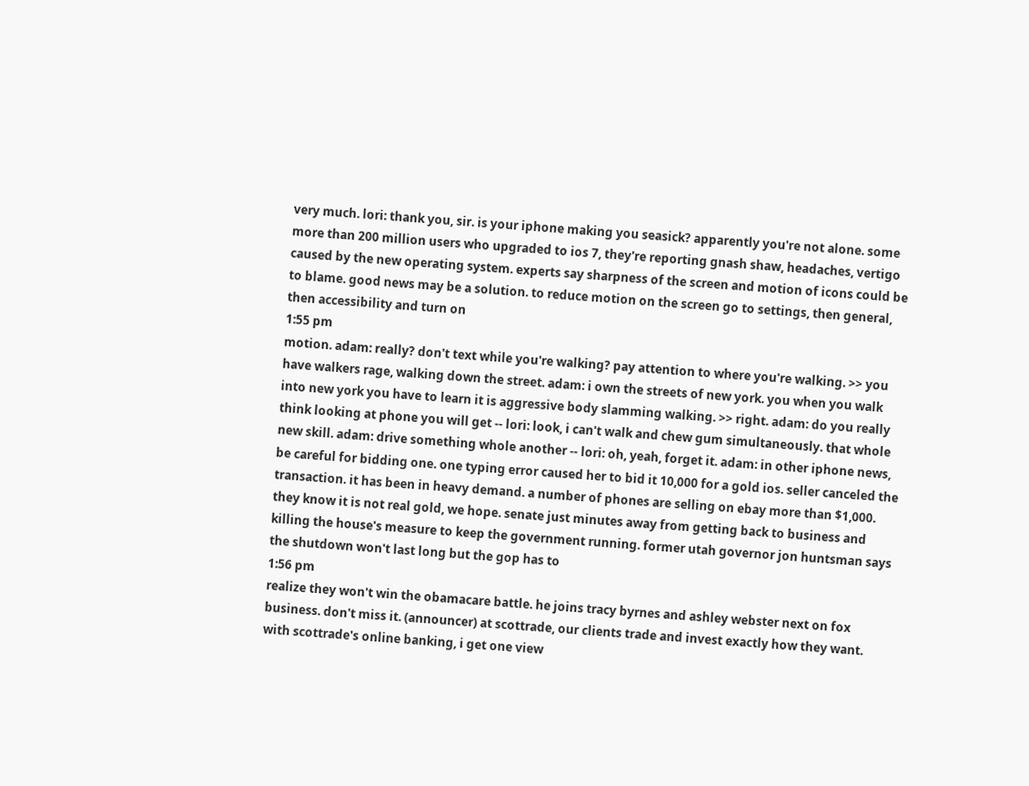very much. lori: thank you, sir. is your iphone making you seasick? apparently you're not alone. some more than 200 million users who upgraded to ios 7, they're reporting gnash shaw, headaches, vertigo caused by the new operating system. experts say sharpness of the screen and motion of icons could be to blame. good news may be a solution. to reduce motion on the screen go to settings, then general, then accessibility and turn on
1:55 pm
motion. adam: really? don't text while you're walking? pay attention to where you're walking. >> you have walkers rage, walking down the street. adam: i own the streets of new york. you when you walk into new york you have to learn it is aggressive body slamming walking. >> right. adam: do you really think looking at phone you will get -- lori: look, i can't walk and chew gum simultaneously. that whole new skill. adam: drive something whole another -- lori: oh, yeah, forget it. adam: in other iphone news, be careful for bidding one. one typing error caused her to bid it 10,000 for a gold ios. seller canceled the transaction. it has been in heavy demand. a number of phones are selling on ebay more than $1,000. they know it is not real gold, we hope. senate just minutes away from getting back to business and killing the house's measure to keep the government running. former utah governor jon huntsman says the shutdown won't last long but the gop has to
1:56 pm
realize they won't win the obamacare battle. he joins tracy byrnes and ashley webster next on fox business. don't miss it. (announcer) at scottrade, our clients trade and invest exactly how they want. with scottrade's online banking, i get one view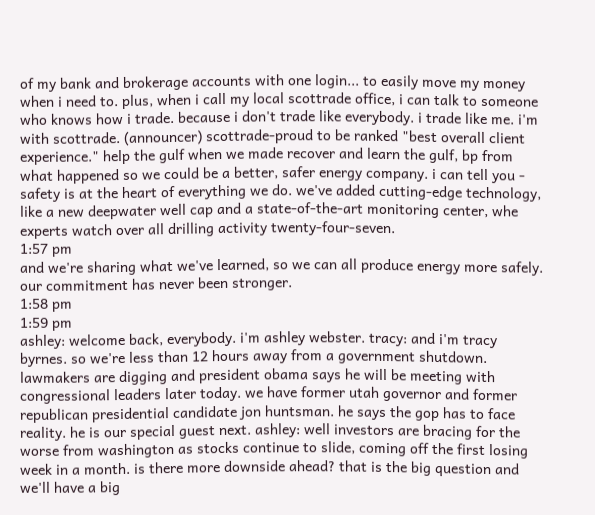of my bank and brokerage accounts with one login... to easily move my money when i need to. plus, when i call my local scottrade office, i can talk to someone who knows how i trade. because i don't trade like everybody. i trade like me. i'm with scottrade. (announcer) scottrade-proud to be ranked "best overall client experience." help the gulf when we made recover and learn the gulf, bp from what happened so we could be a better, safer energy company. i can tell you - safety is at the heart of everything we do. we've added cutting-edge technology, like a new deepwater well cap and a state-of-the-art monitoring center, whe experts watch over all drilling activity twenty-four-seven.
1:57 pm
and we're sharing what we've learned, so we can all produce energy more safely. our commitment has never been stronger.
1:58 pm
1:59 pm
ashley: welcome back, everybody. i'm ashley webster. tracy: and i'm tracy byrnes. so we're less than 12 hours away from a government shutdown. lawmakers are digging and president obama says he will be meeting with congressional leaders later today. we have former utah governor and former republican presidential candidate jon huntsman. he says the gop has to face reality. he is our special guest next. ashley: well investors are bracing for the worse from washington as stocks continue to slide, coming off the first losing week in a month. is there more downside ahead? that is the big question and we'll have a big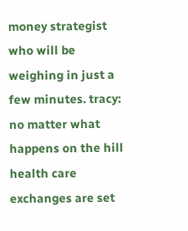money strategist who will be weighing in just a few minutes. tracy: no matter what happens on the hill health care exchanges are set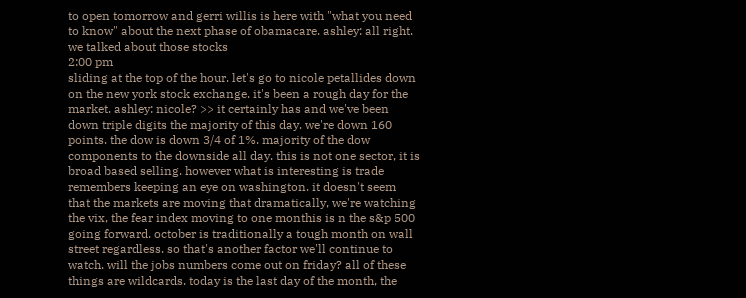to open tomorrow and gerri willis is here with "what you need to know" about the next phase of obamacare. ashley: all right. we talked about those stocks
2:00 pm
sliding at the top of the hour. let's go to nicole petallides down on the new york stock exchange. it's been a rough day for the market. ashley: nicole? >> it certainly has and we've been down triple digits the majority of this day. we're down 160 points. the dow is down 3/4 of 1%. majority of the dow components to the downside all day. this is not one sector, it is broad based selling. however what is interesting is trade remembers keeping an eye on washington. it doesn't seem that the markets are moving that dramatically, we're watching the vix, the fear index moving to one monthis is n the s&p 500 going forward. october is traditionally a tough month on wall street regardless. so that's another factor we'll continue to watch. will the jobs numbers come out on friday? all of these things are wildcards. today is the last day of the month, the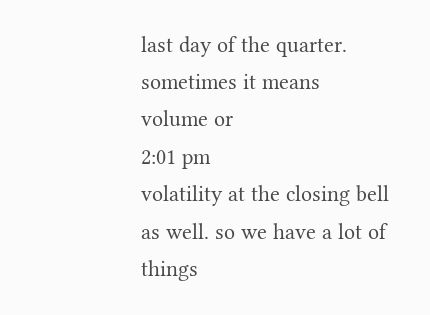last day of the quarter. sometimes it means volume or
2:01 pm
volatility at the closing bell as well. so we have a lot of things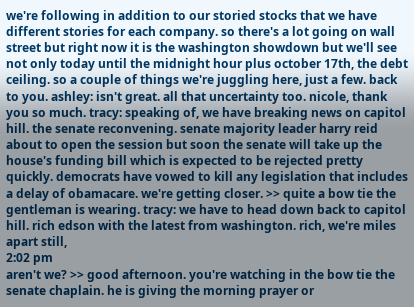we're following in addition to our storied stocks that we have different stories for each company. so there's a lot going on wall street but right now it is the washington showdown but we'll see not only today until the midnight hour plus october 17th, the debt ceiling. so a couple of things we're juggling here, just a few. back to you. ashley: isn't great. all that uncertainty too. nicole, thank you so much. tracy: speaking of, we have breaking news on capitol hill. the senate reconvening. senate majority leader harry reid about to open the session but soon the senate will take up the house's funding bill which is expected to be rejected pretty quickly. democrats have vowed to kill any legislation that includes a delay of obamacare. we're getting closer. >> quite a bow tie the gentleman is wearing. tracy: we have to head down back to capitol hill. rich edson with the latest from washington. rich, we're miles apart still,
2:02 pm
aren't we? >> good afternoon. you're watching in the bow tie the senate chaplain. he is giving the morning prayer or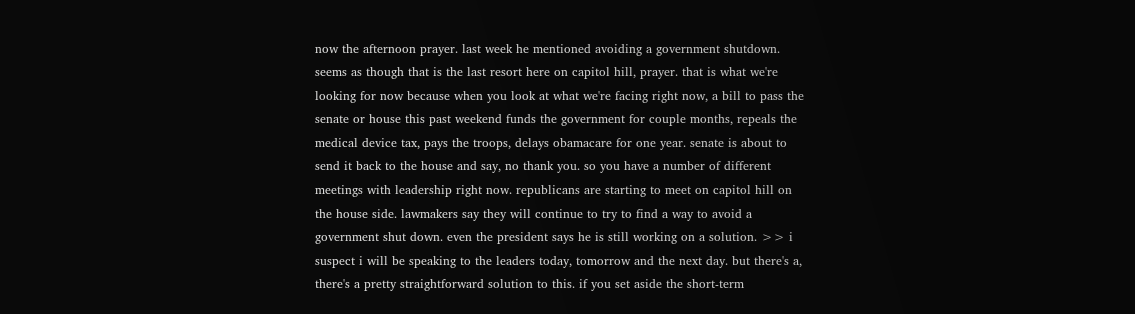now the afternoon prayer. last week he mentioned avoiding a government shutdown. seems as though that is the last resort here on capitol hill, prayer. that is what we're looking for now because when you look at what we're facing right now, a bill to pass the senate or house this past weekend funds the government for couple months, repeals the medical device tax, pays the troops, delays obamacare for one year. senate is about to send it back to the house and say, no thank you. so you have a number of different meetings with leadership right now. republicans are starting to meet on capitol hill on the house side. lawmakers say they will continue to try to find a way to avoid a government shut down. even the president says he is still working on a solution. >> i suspect i will be speaking to the leaders today, tomorrow and the next day. but there's a, there's a pretty straightforward solution to this. if you set aside the short-term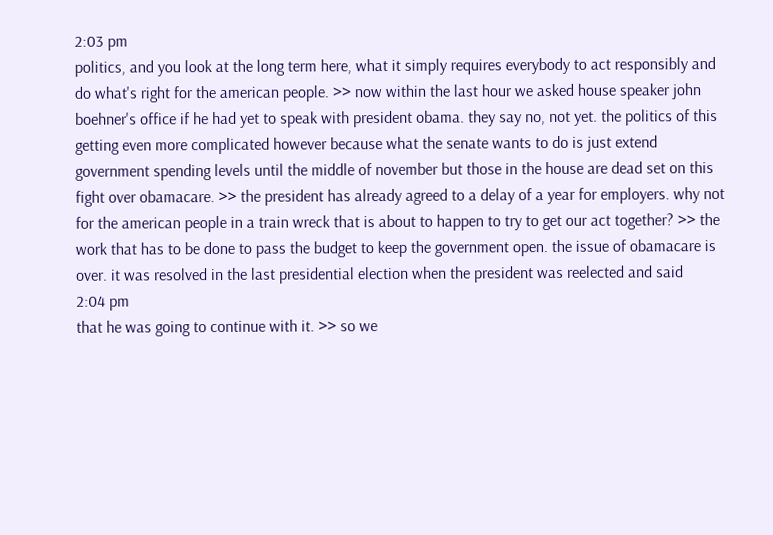2:03 pm
politics, and you look at the long term here, what it simply requires everybody to act responsibly and do what's right for the american people. >> now within the last hour we asked house speaker john boehner's office if he had yet to speak with president obama. they say no, not yet. the politics of this getting even more complicated however because what the senate wants to do is just extend government spending levels until the middle of november but those in the house are dead set on this fight over obamacare. >> the president has already agreed to a delay of a year for employers. why not for the american people in a train wreck that is about to happen to try to get our act together? >> the work that has to be done to pass the budget to keep the government open. the issue of obamacare is over. it was resolved in the last presidential election when the president was reelected and said
2:04 pm
that he was going to continue with it. >> so we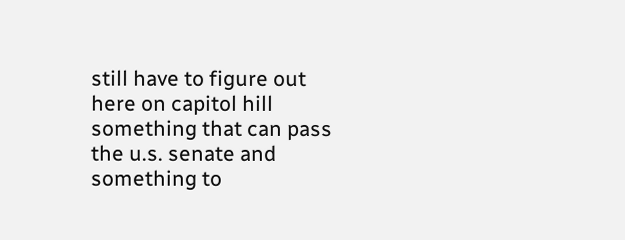still have to figure out here on capitol hill something that can pass the u.s. senate and something to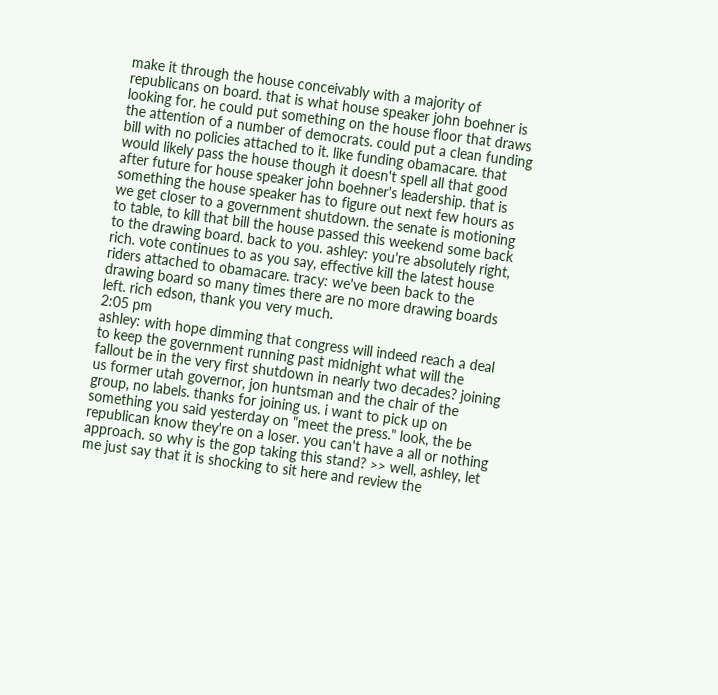make it through the house conceivably with a majority of republicans on board. that is what house speaker john boehner is looking for. he could put something on the house floor that draws the attention of a number of democrats. could put a clean funding bill with no policies attached to it. like funding obamacare. that would likely pass the house though it doesn't spell all that good after future for house speaker john boehner's leadership. that is something the house speaker has to figure out next few hours as we get closer to a government shutdown. the senate is motioning to table, to kill that bill the house passed this weekend some back to the drawing board. back to you. ashley: you're absolutely right, rich. vote continues to as you say, effective kill the latest house riders attached to obamacare. tracy: we've been back to the drawing board so many times there are no more drawing boards left. rich edson, thank you very much.
2:05 pm
ashley: with hope dimming that congress will indeed reach a deal to keep the government running past midnight what will the fallout be in the very first shutdown in nearly two decades? joining us former utah governor, jon huntsman and the chair of the group, no labels. thanks for joining us. i want to pick up on something you said yesterday on "meet the press." look, the be republican know they're on a loser. you can't have a all or nothing approach. so why is the gop taking this stand? >> well, ashley, let me just say that it is shocking to sit here and review the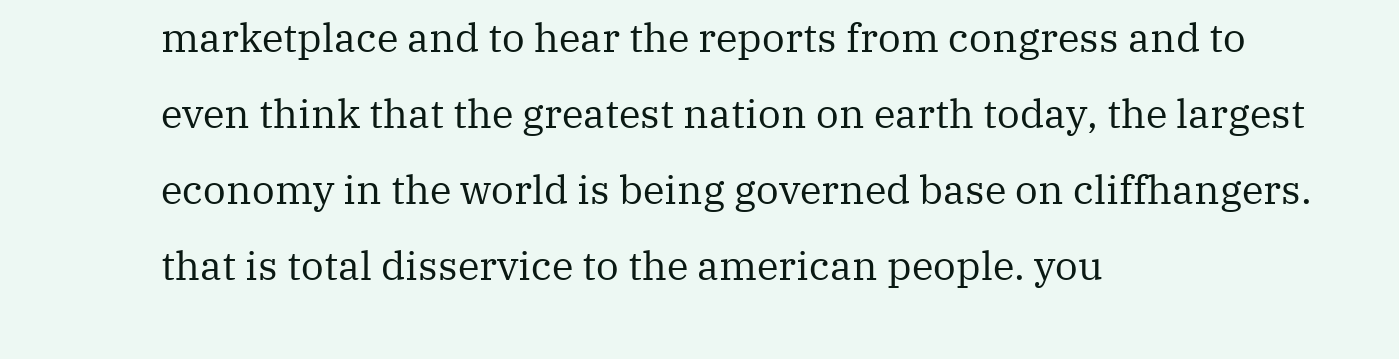marketplace and to hear the reports from congress and to even think that the greatest nation on earth today, the largest economy in the world is being governed base on cliffhangers. that is total disservice to the american people. you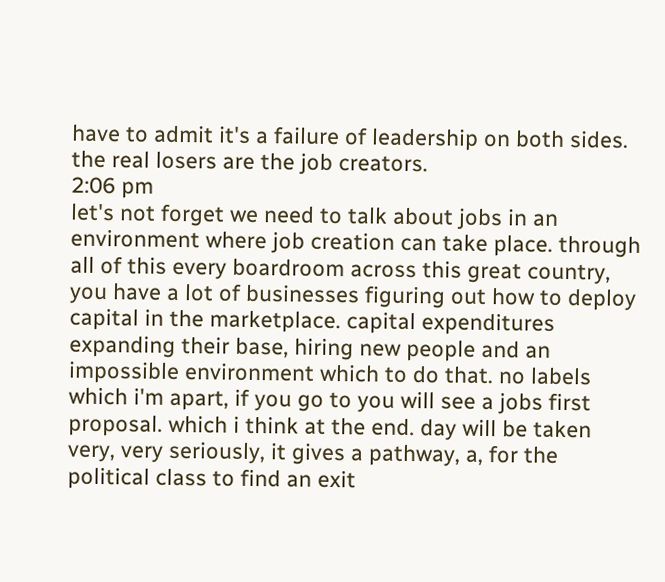have to admit it's a failure of leadership on both sides. the real losers are the job creators.
2:06 pm
let's not forget we need to talk about jobs in an environment where job creation can take place. through all of this every boardroom across this great country, you have a lot of businesses figuring out how to deploy capital in the marketplace. capital expenditures expanding their base, hiring new people and an impossible environment which to do that. no labels which i'm apart, if you go to you will see a jobs first proposal. which i think at the end. day will be taken very, very seriously, it gives a pathway, a, for the political class to find an exit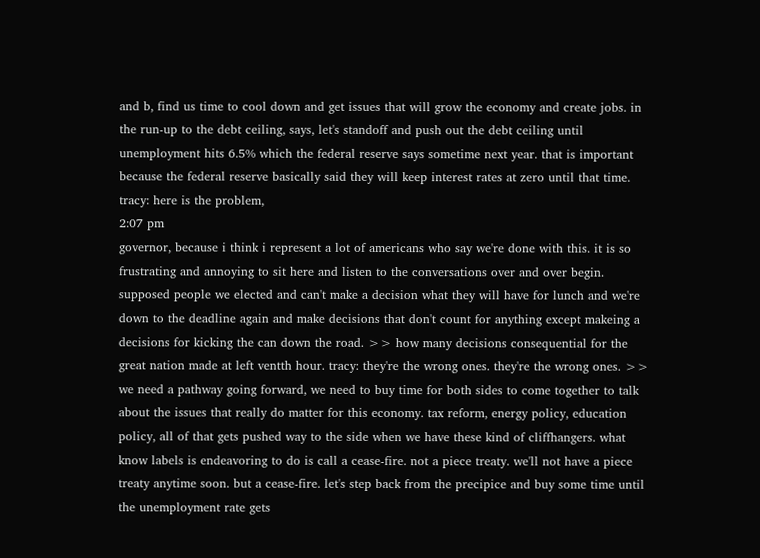and b, find us time to cool down and get issues that will grow the economy and create jobs. in the run-up to the debt ceiling, says, let's standoff and push out the debt ceiling until unemployment hits 6.5% which the federal reserve says sometime next year. that is important because the federal reserve basically said they will keep interest rates at zero until that time. tracy: here is the problem,
2:07 pm
governor, because i think i represent a lot of americans who say we're done with this. it is so frustrating and annoying to sit here and listen to the conversations over and over begin. supposed people we elected and can't make a decision what they will have for lunch and we're down to the deadline again and make decisions that don't count for anything except makeing a decisions for kicking the can down the road. >> how many decisions consequential for the great nation made at left ventth hour. tracy: they're the wrong ones. they're the wrong ones. >> we need a pathway going forward, we need to buy time for both sides to come together to talk about the issues that really do matter for this economy. tax reform, energy policy, education policy, all of that gets pushed way to the side when we have these kind of cliffhangers. what know labels is endeavoring to do is call a cease-fire. not a piece treaty. we'll not have a piece treaty anytime soon. but a cease-fire. let's step back from the precipice and buy some time until the unemployment rate gets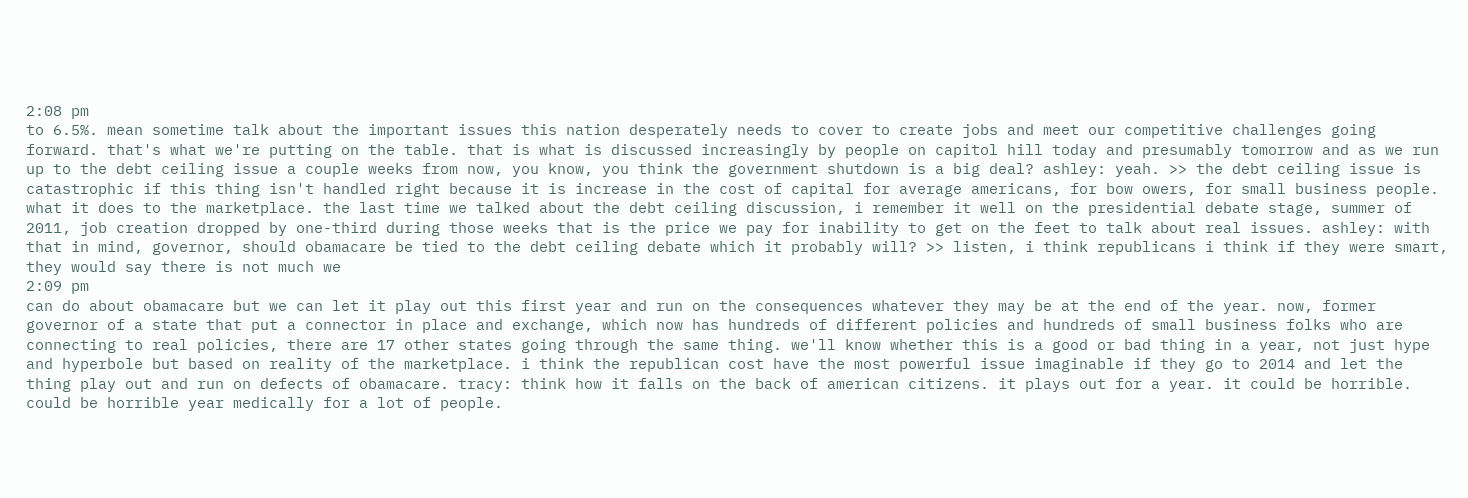2:08 pm
to 6.5%. mean sometime talk about the important issues this nation desperately needs to cover to create jobs and meet our competitive challenges going forward. that's what we're putting on the table. that is what is discussed increasingly by people on capitol hill today and presumably tomorrow and as we run up to the debt ceiling issue a couple weeks from now, you know, you think the government shutdown is a big deal? ashley: yeah. >> the debt ceiling issue is catastrophic if this thing isn't handled right because it is increase in the cost of capital for average americans, for bow owers, for small business people. what it does to the marketplace. the last time we talked about the debt ceiling discussion, i remember it well on the presidential debate stage, summer of 2011, job creation dropped by one-third during those weeks that is the price we pay for inability to get on the feet to talk about real issues. ashley: with that in mind, governor, should obamacare be tied to the debt ceiling debate which it probably will? >> listen, i think republicans i think if they were smart, they would say there is not much we
2:09 pm
can do about obamacare but we can let it play out this first year and run on the consequences whatever they may be at the end of the year. now, former governor of a state that put a connector in place and exchange, which now has hundreds of different policies and hundreds of small business folks who are connecting to real policies, there are 17 other states going through the same thing. we'll know whether this is a good or bad thing in a year, not just hype and hyperbole but based on reality of the marketplace. i think the republican cost have the most powerful issue imaginable if they go to 2014 and let the thing play out and run on defects of obamacare. tracy: think how it falls on the back of american citizens. it plays out for a year. it could be horrible. could be horrible year medically for a lot of people.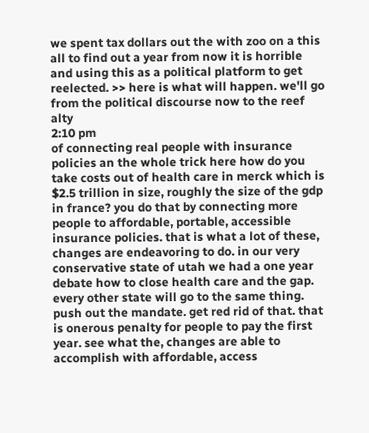we spent tax dollars out the with zoo on a this all to find out a year from now it is horrible and using this as a political platform to get reelected. >> here is what will happen. we'll go from the political discourse now to the reef alty
2:10 pm
of connecting real people with insurance policies an the whole trick here how do you take costs out of health care in merck which is $2.5 trillion in size, roughly the size of the gdp in france? you do that by connecting more people to affordable, portable, accessible insurance policies. that is what a lot of these, changes are endeavoring to do. in our very conservative state of utah we had a one year debate how to close health care and the gap. every other state will go to the same thing. push out the mandate. get red rid of that. that is onerous penalty for people to pay the first year. see what the, changes are able to accomplish with affordable, access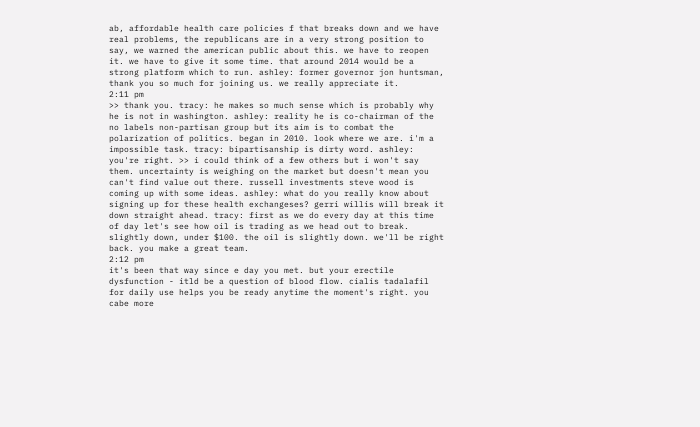ab, affordable health care policies f that breaks down and we have real problems, the republicans are in a very strong position to say, we warned the american public about this. we have to reopen it. we have to give it some time. that around 2014 would be a strong platform which to run. ashley: former governor jon huntsman, thank you so much for joining us. we really appreciate it.
2:11 pm
>> thank you. tracy: he makes so much sense which is probably why he is not in washington. ashley: reality he is co-chairman of the no labels non-partisan group but its aim is to combat the polarization of politics. began in 2010. look where we are. i'm a impossible task. tracy: bipartisanship is dirty word. ashley: you're right. >> i could think of a few others but i won't say them. uncertainty is weighing on the market but doesn't mean you can't find value out there. russell investments steve wood is coming up with some ideas. ashley: what do you really know about signing up for these health exchangeses? gerri willis will break it down straight ahead. tracy: first as we do every day at this time of day let's see how oil is trading as we head out to break. slightly down, under $100. the oil is slightly down. we'll be right back. you make a great team.
2:12 pm
it's been that way since e day you met. but your erectile dysfunction - itld be a question of blood flow. cialis tadalafil for daily use helps you be ready anytime the moment's right. you cabe more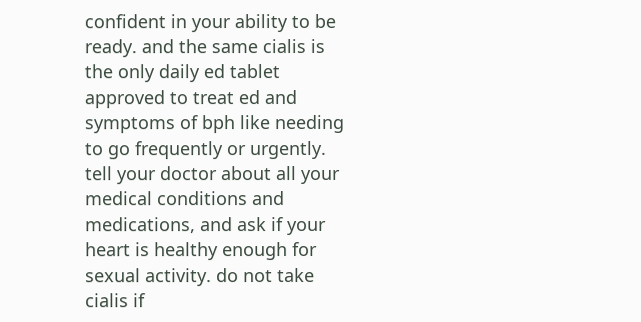confident in your ability to be ready. and the same cialis is the only daily ed tablet approved to treat ed and symptoms of bph like needing to go frequently or urgently. tell your doctor about all your medical conditions and medications, and ask if your heart is healthy enough for sexual activity. do not take cialis if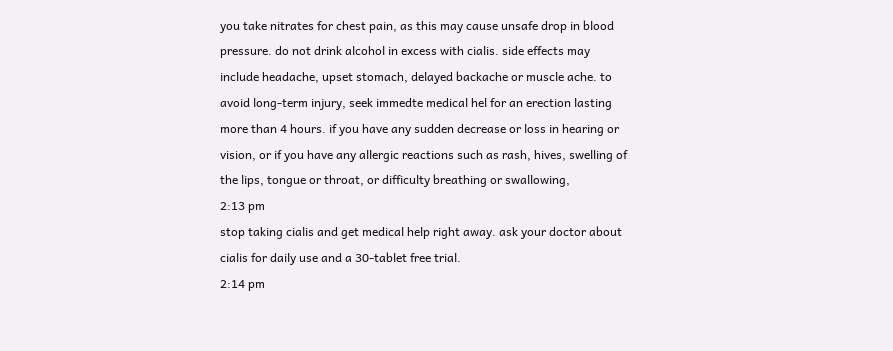you take nitrates for chest pain, as this may cause unsafe drop in blood pressure. do not drink alcohol in excess with cialis. side effects may include headache, upset stomach, delayed backache or muscle ache. to avoid long-term injury, seek immedte medical hel for an erection lasting more than 4 hours. if you have any sudden decrease or loss in hearing or vision, or if you have any allergic reactions such as rash, hives, swelling of the lips, tongue or throat, or difficulty breathing or swallowing,
2:13 pm
stop taking cialis and get medical help right away. ask your doctor about cialis for daily use and a 30-tablet free trial.
2:14 pm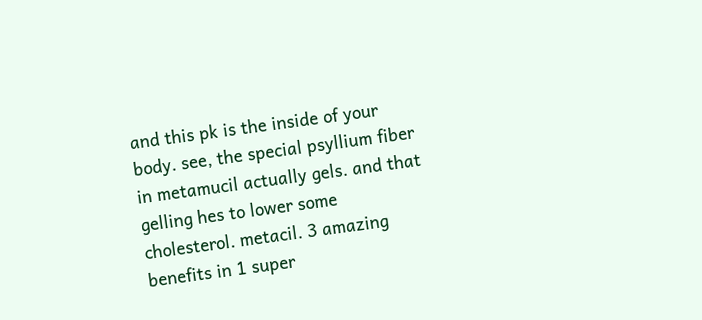and this pk is the inside of your body. see, the special psyllium fiber in metamucil actually gels. and that gelling hes to lower some cholesterol. metacil. 3 amazing benefits in 1 super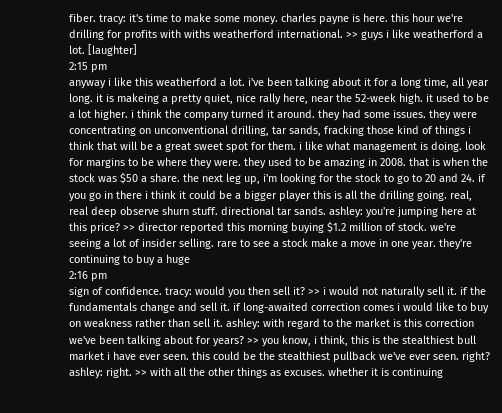fiber. tracy: it's time to make some money. charles payne is here. this hour we're drilling for profits with withs weatherford international. >> guys i like weatherford a lot. [laughter]
2:15 pm
anyway i like this weatherford a lot. i've been talking about it for a long time, all year long. it is makeing a pretty quiet, nice rally here, near the 52-week high. it used to be a lot higher. i think the company turned it around. they had some issues. they were concentrating on unconventional drilling, tar sands, fracking those kind of things i think that will be a great sweet spot for them. i like what management is doing. look for margins to be where they were. they used to be amazing in 2008. that is when the stock was $50 a share. the next leg up, i'm looking for the stock to go to 20 and 24. if you go in there i think it could be a bigger player this is all the drilling going. real, real deep observe shurn stuff. directional tar sands. ashley: you're jumping here at this price? >> director reported this morning buying $1.2 million of stock. we're seeing a lot of insider selling. rare to see a stock make a move in one year. they're continuing to buy a huge
2:16 pm
sign of confidence. tracy: would you then sell it? >> i would not naturally sell it. if the fundamentals change and sell it. if long-awaited correction comes i would like to buy on weakness rather than sell it. ashley: with regard to the market is this correction we've been talking about for years? >> you know, i think, this is the stealthiest bull market i have ever seen. this could be the stealthiest pullback we've ever seen. right? ashley: right. >> with all the other things as excuses. whether it is continuing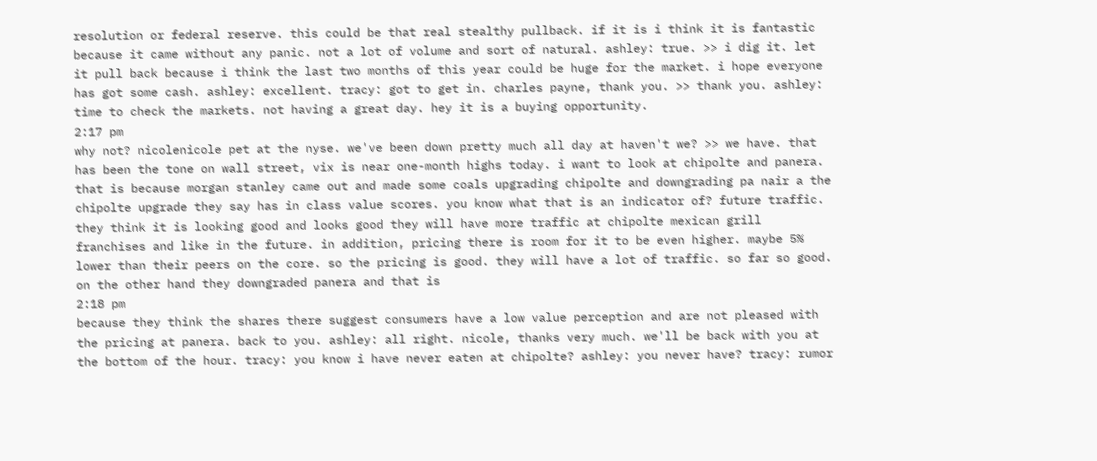resolution or federal reserve. this could be that real stealthy pullback. if it is i think it is fantastic because it came without any panic. not a lot of volume and sort of natural. ashley: true. >> i dig it. let it pull back because i think the last two months of this year could be huge for the market. i hope everyone has got some cash. ashley: excellent. tracy: got to get in. charles payne, thank you. >> thank you. ashley: time to check the markets. not having a great day. hey it is a buying opportunity.
2:17 pm
why not? nicolenicole pet at the nyse. we've been down pretty much all day at haven't we? >> we have. that has been the tone on wall street, vix is near one-month highs today. i want to look at chipolte and panera. that is because morgan stanley came out and made some coals upgrading chipolte and downgrading pa nair a the chipolte upgrade they say has in class value scores. you know what that is an indicator of? future traffic. they think it is looking good and looks good they will have more traffic at chipolte mexican grill franchises and like in the future. in addition, pricing there is room for it to be even higher. maybe 5% lower than their peers on the core. so the pricing is good. they will have a lot of traffic. so far so good. on the other hand they downgraded panera and that is
2:18 pm
because they think the shares there suggest consumers have a low value perception and are not pleased with the pricing at panera. back to you. ashley: all right. nicole, thanks very much. we'll be back with you at the bottom of the hour. tracy: you know i have never eaten at chipolte? ashley: you never have? tracy: rumor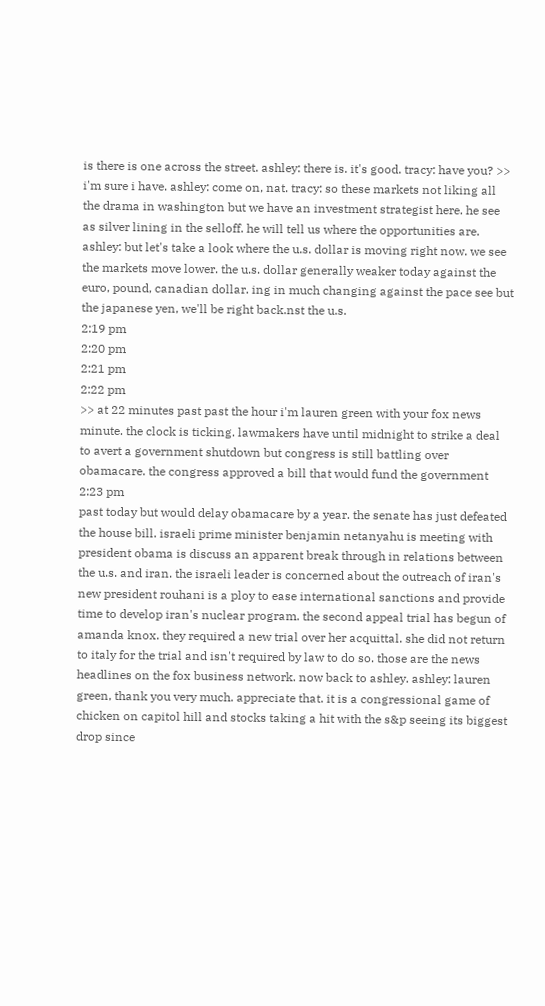is there is one across the street. ashley: there is. it's good. tracy: have you? >> i'm sure i have. ashley: come on, nat. tracy: so these markets not liking all the drama in washington but we have an investment strategist here. he see as silver lining in the selloff. he will tell us where the opportunities are. ashley: but let's take a look where the u.s. dollar is moving right now. we see the markets move lower. the u.s. dollar generally weaker today against the euro, pound, canadian dollar. ing in much changing against the pace see but the japanese yen, we'll be right back.nst the u.s.
2:19 pm
2:20 pm
2:21 pm
2:22 pm
>> at 22 minutes past past the hour i'm lauren green with your fox news minute. the clock is ticking. lawmakers have until midnight to strike a deal to avert a government shutdown but congress is still battling over obamacare. the congress approved a bill that would fund the government
2:23 pm
past today but would delay obamacare by a year. the senate has just defeated the house bill. israeli prime minister benjamin netanyahu is meeting with president obama is discuss an apparent break through in relations between the u.s. and iran. the israeli leader is concerned about the outreach of iran's new president rouhani is a ploy to ease international sanctions and provide time to develop iran's nuclear program. the second appeal trial has begun of amanda knox. they required a new trial over her acquittal. she did not return to italy for the trial and isn't required by law to do so. those are the news headlines on the fox business network. now back to ashley. ashley: lauren green, thank you very much. appreciate that. it is a congressional game of chicken on capitol hill and stocks taking a hit with the s&p seeing its biggest drop since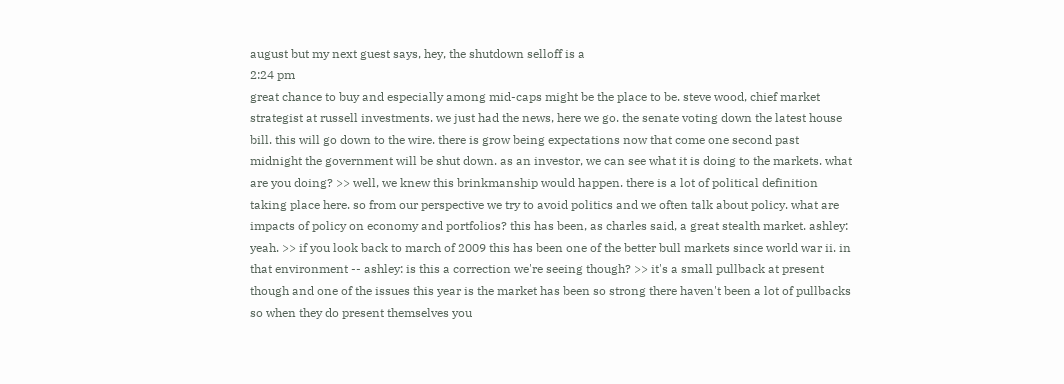august but my next guest says, hey, the shutdown selloff is a
2:24 pm
great chance to buy and especially among mid-caps might be the place to be. steve wood, chief market strategist at russell investments. we just had the news, here we go. the senate voting down the latest house bill. this will go down to the wire. there is grow being expectations now that come one second past midnight the government will be shut down. as an investor, we can see what it is doing to the markets. what are you doing? >> well, we knew this brinkmanship would happen. there is a lot of political definition taking place here. so from our perspective we try to avoid politics and we often talk about policy. what are impacts of policy on economy and portfolios? this has been, as charles said, a great stealth market. ashley: yeah. >> if you look back to march of 2009 this has been one of the better bull markets since world war ii. in that environment -- ashley: is this a correction we're seeing though? >> it's a small pullback at present though and one of the issues this year is the market has been so strong there haven't been a lot of pullbacks so when they do present themselves you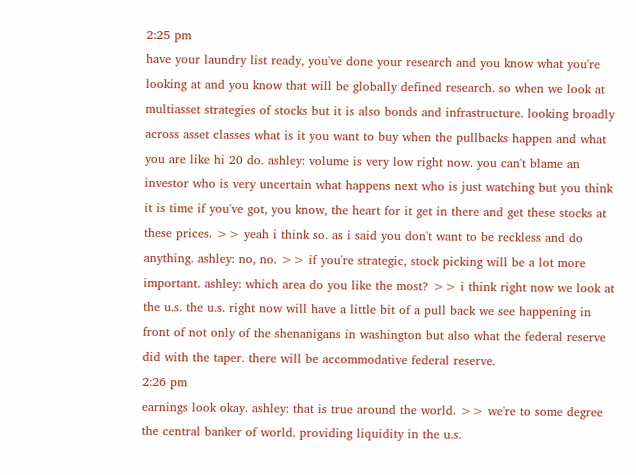2:25 pm
have your laundry list ready, you've done your research and you know what you're looking at and you know that will be globally defined research. so when we look at multiasset strategies of stocks but it is also bonds and infrastructure. looking broadly across asset classes what is it you want to buy when the pullbacks happen and what you are like hi 20 do. ashley: volume is very low right now. you can't blame an investor who is very uncertain what happens next who is just watching but you think it is time if you've got, you know, the heart for it get in there and get these stocks at these prices. >> yeah i think so. as i said you don't want to be reckless and do anything. ashley: no, no. >> if you're strategic, stock picking will be a lot more important. ashley: which area do you like the most? >> i think right now we look at the u.s. the u.s. right now will have a little bit of a pull back we see happening in front of not only of the shenanigans in washington but also what the federal reserve did with the taper. there will be accommodative federal reserve.
2:26 pm
earnings look okay. ashley: that is true around the world. >> we're to some degree the central banker of world. providing liquidity in the u.s.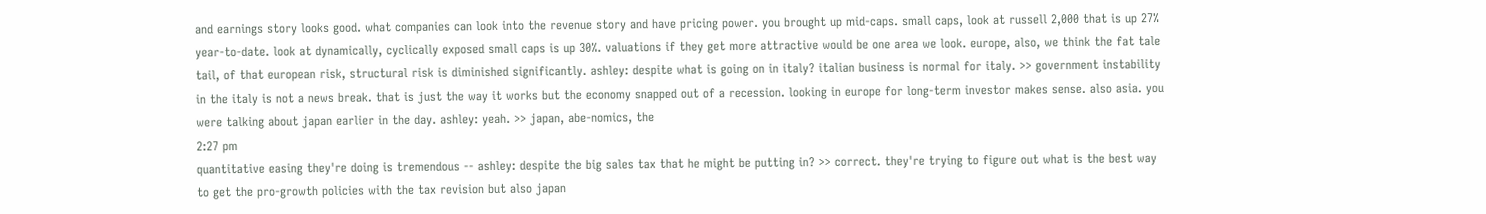and earnings story looks good. what companies can look into the revenue story and have pricing power. you brought up mid-caps. small caps, look at russell 2,000 that is up 27% year-to-date. look at dynamically, cyclically exposed small caps is up 30%. valuations if they get more attractive would be one area we look. europe, also, we think the fat tale tail, of that european risk, structural risk is diminished significantly. ashley: despite what is going on in italy? italian business is normal for italy. >> government instability in the italy is not a news break. that is just the way it works but the economy snapped out of a recession. looking in europe for long-term investor makes sense. also asia. you were talking about japan earlier in the day. ashley: yeah. >> japan, abe-nomics, the
2:27 pm
quantitative easing they're doing is tremendous -- ashley: despite the big sales tax that he might be putting in? >> correct. they're trying to figure out what is the best way to get the pro-growth policies with the tax revision but also japan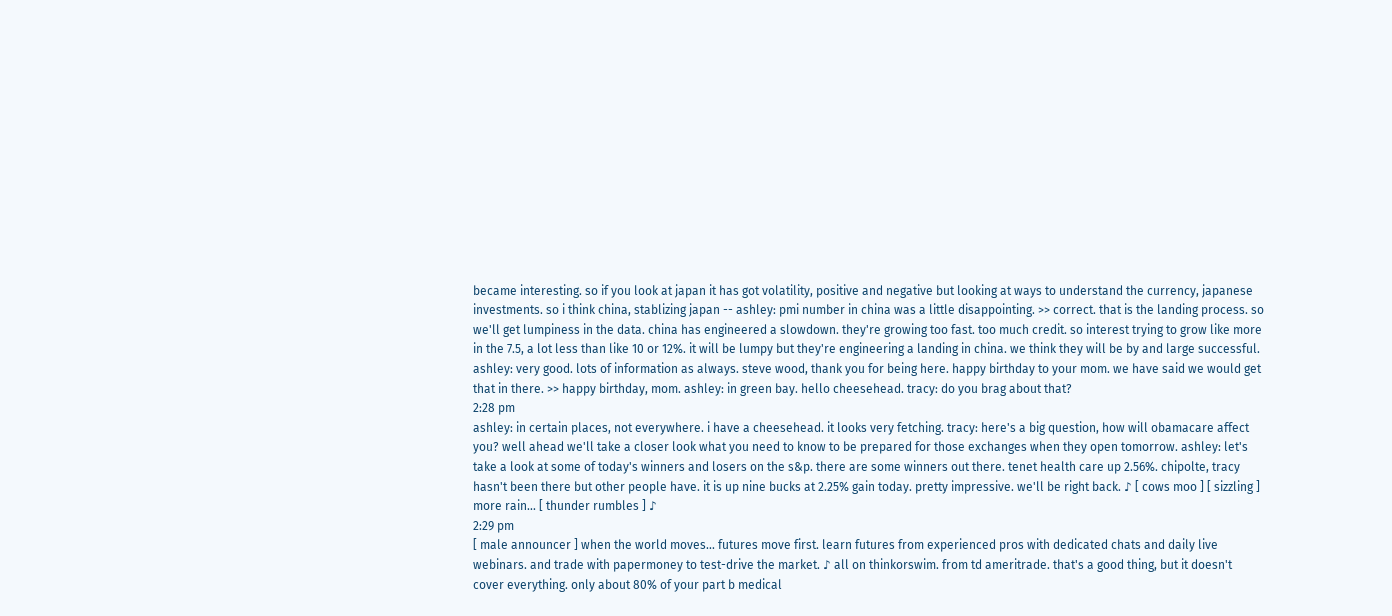became interesting. so if you look at japan it has got volatility, positive and negative but looking at ways to understand the currency, japanese investments. so i think china, stablizing japan -- ashley: pmi number in china was a little disappointing. >> correct. that is the landing process. so we'll get lumpiness in the data. china has engineered a slowdown. they're growing too fast. too much credit. so interest trying to grow like more in the 7.5, a lot less than like 10 or 12%. it will be lumpy but they're engineering a landing in china. we think they will be by and large successful. ashley: very good. lots of information as always. steve wood, thank you for being here. happy birthday to your mom. we have said we would get that in there. >> happy birthday, mom. ashley: in green bay. hello cheesehead. tracy: do you brag about that?
2:28 pm
ashley: in certain places, not everywhere. i have a cheesehead. it looks very fetching. tracy: here's a big question, how will obamacare affect you? well ahead we'll take a closer look what you need to know to be prepared for those exchanges when they open tomorrow. ashley: let's take a look at some of today's winners and losers on the s&p. there are some winners out there. tenet health care up 2.56%. chipolte, tracy hasn't been there but other people have. it is up nine bucks at 2.25% gain today. pretty impressive. we'll be right back. ♪ [ cows moo ] [ sizzling ] more rain... [ thunder rumbles ] ♪
2:29 pm
[ male announcer ] when the world moves... futures move first. learn futures from experienced pros with dedicated chats and daily live webinars. and trade with papermoney to test-drive the market. ♪ all on thinkorswim. from td ameritrade. that's a good thing, but it doesn't cover everything. only about 80% of your part b medical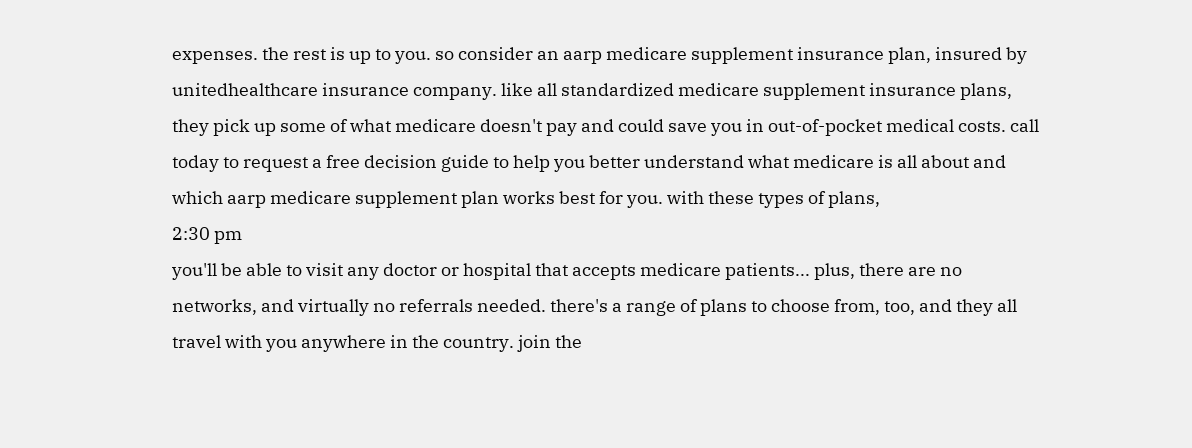expenses. the rest is up to you. so consider an aarp medicare supplement insurance plan, insured by unitedhealthcare insurance company. like all standardized medicare supplement insurance plans, they pick up some of what medicare doesn't pay and could save you in out-of-pocket medical costs. call today to request a free decision guide to help you better understand what medicare is all about and which aarp medicare supplement plan works best for you. with these types of plans,
2:30 pm
you'll be able to visit any doctor or hospital that accepts medicare patients... plus, there are no networks, and virtually no referrals needed. there's a range of plans to choose from, too, and they all travel with you anywhere in the country. join the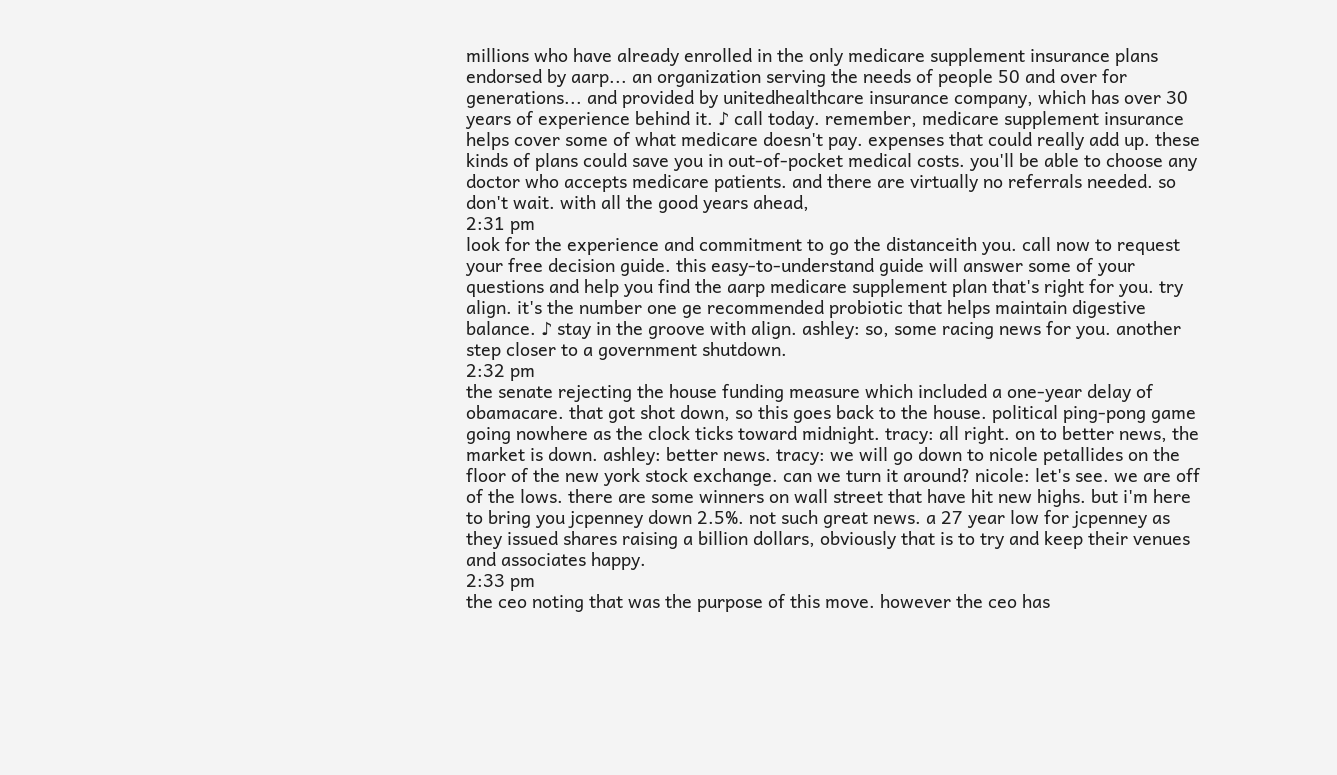millions who have already enrolled in the only medicare supplement insurance plans endorsed by aarp... an organization serving the needs of people 50 and over for generations... and provided by unitedhealthcare insurance company, which has over 30 years of experience behind it. ♪ call today. remember, medicare supplement insurance helps cover some of what medicare doesn't pay. expenses that could really add up. these kinds of plans could save you in out-of-pocket medical costs. you'll be able to choose any doctor who accepts medicare patients. and there are virtually no referrals needed. so don't wait. with all the good years ahead,
2:31 pm
look for the experience and commitment to go the distanceith you. call now to request your free decision guide. this easy-to-understand guide will answer some of your questions and help you find the aarp medicare supplement plan that's right for you. try align. it's the number one ge recommended probiotic that helps maintain digestive balance. ♪ stay in the groove with align. ashley: so, some racing news for you. another step closer to a government shutdown.
2:32 pm
the senate rejecting the house funding measure which included a one-year delay of obamacare. that got shot down, so this goes back to the house. political ping-pong game going nowhere as the clock ticks toward midnight. tracy: all right. on to better news, the market is down. ashley: better news. tracy: we will go down to nicole petallides on the floor of the new york stock exchange. can we turn it around? nicole: let's see. we are off of the lows. there are some winners on wall street that have hit new highs. but i'm here to bring you jcpenney down 2.5%. not such great news. a 27 year low for jcpenney as they issued shares raising a billion dollars, obviously that is to try and keep their venues and associates happy.
2:33 pm
the ceo noting that was the purpose of this move. however the ceo has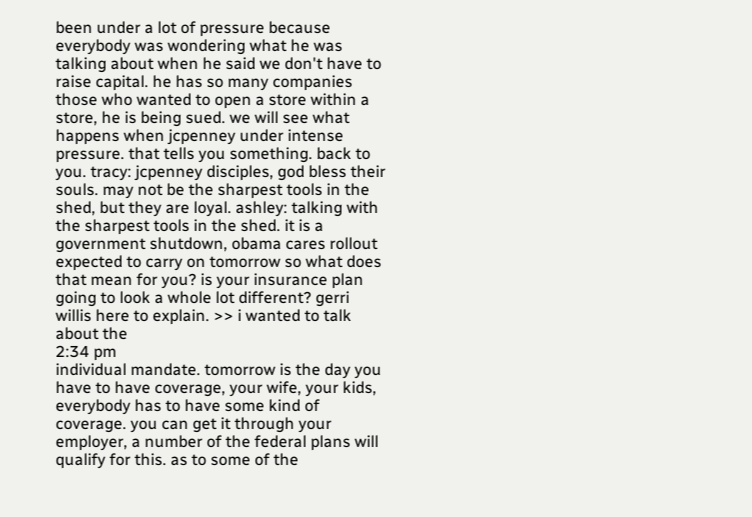been under a lot of pressure because everybody was wondering what he was talking about when he said we don't have to raise capital. he has so many companies those who wanted to open a store within a store, he is being sued. we will see what happens when jcpenney under intense pressure. that tells you something. back to you. tracy: jcpenney disciples, god bless their souls. may not be the sharpest tools in the shed, but they are loyal. ashley: talking with the sharpest tools in the shed. it is a government shutdown, obama cares rollout expected to carry on tomorrow so what does that mean for you? is your insurance plan going to look a whole lot different? gerri willis here to explain. >> i wanted to talk about the
2:34 pm
individual mandate. tomorrow is the day you have to have coverage, your wife, your kids, everybody has to have some kind of coverage. you can get it through your employer, a number of the federal plans will qualify for this. as to some of the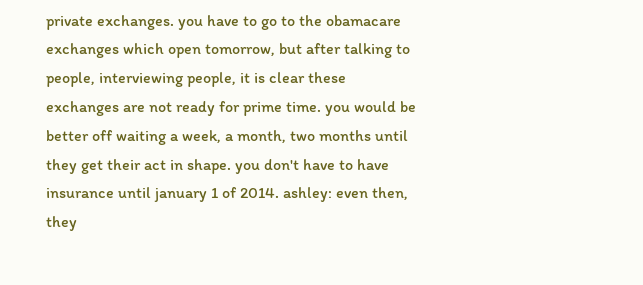private exchanges. you have to go to the obamacare exchanges which open tomorrow, but after talking to people, interviewing people, it is clear these exchanges are not ready for prime time. you would be better off waiting a week, a month, two months until they get their act in shape. you don't have to have insurance until january 1 of 2014. ashley: even then, they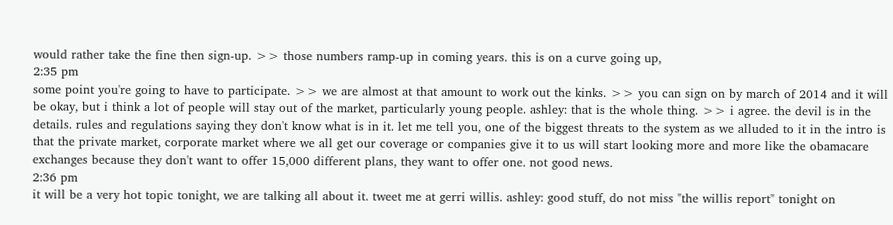would rather take the fine then sign-up. >> those numbers ramp-up in coming years. this is on a curve going up,
2:35 pm
some point you're going to have to participate. >> we are almost at that amount to work out the kinks. >> you can sign on by march of 2014 and it will be okay, but i think a lot of people will stay out of the market, particularly young people. ashley: that is the whole thing. >> i agree. the devil is in the details. rules and regulations saying they don't know what is in it. let me tell you, one of the biggest threats to the system as we alluded to it in the intro is that the private market, corporate market where we all get our coverage or companies give it to us will start looking more and more like the obamacare exchanges because they don't want to offer 15,000 different plans, they want to offer one. not good news.
2:36 pm
it will be a very hot topic tonight, we are talking all about it. tweet me at gerri willis. ashley: good stuff, do not miss "the willis report" tonight on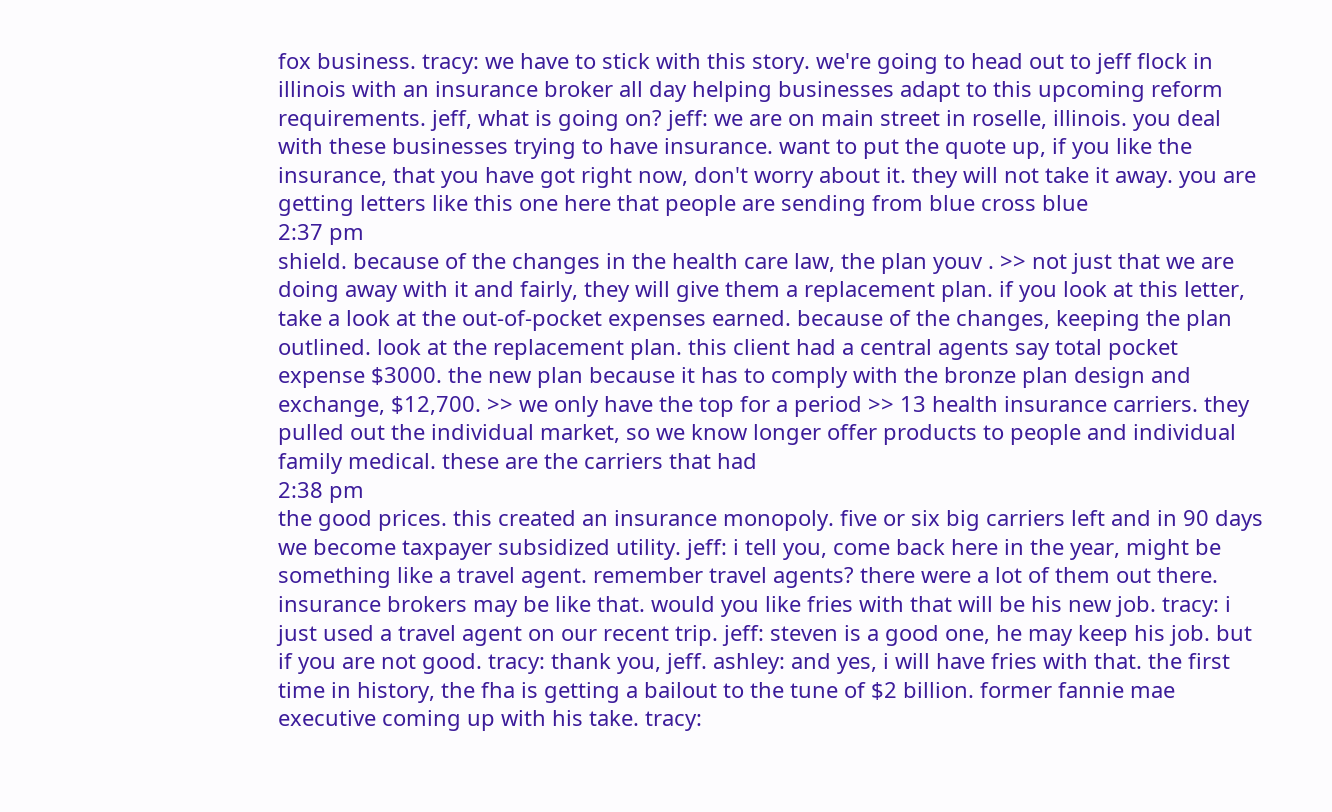fox business. tracy: we have to stick with this story. we're going to head out to jeff flock in illinois with an insurance broker all day helping businesses adapt to this upcoming reform requirements. jeff, what is going on? jeff: we are on main street in roselle, illinois. you deal with these businesses trying to have insurance. want to put the quote up, if you like the insurance, that you have got right now, don't worry about it. they will not take it away. you are getting letters like this one here that people are sending from blue cross blue
2:37 pm
shield. because of the changes in the health care law, the plan youv . >> not just that we are doing away with it and fairly, they will give them a replacement plan. if you look at this letter, take a look at the out-of-pocket expenses earned. because of the changes, keeping the plan outlined. look at the replacement plan. this client had a central agents say total pocket expense $3000. the new plan because it has to comply with the bronze plan design and exchange, $12,700. >> we only have the top for a period >> 13 health insurance carriers. they pulled out the individual market, so we know longer offer products to people and individual family medical. these are the carriers that had
2:38 pm
the good prices. this created an insurance monopoly. five or six big carriers left and in 90 days we become taxpayer subsidized utility. jeff: i tell you, come back here in the year, might be something like a travel agent. remember travel agents? there were a lot of them out there. insurance brokers may be like that. would you like fries with that will be his new job. tracy: i just used a travel agent on our recent trip. jeff: steven is a good one, he may keep his job. but if you are not good. tracy: thank you, jeff. ashley: and yes, i will have fries with that. the first time in history, the fha is getting a bailout to the tune of $2 billion. former fannie mae executive coming up with his take. tracy: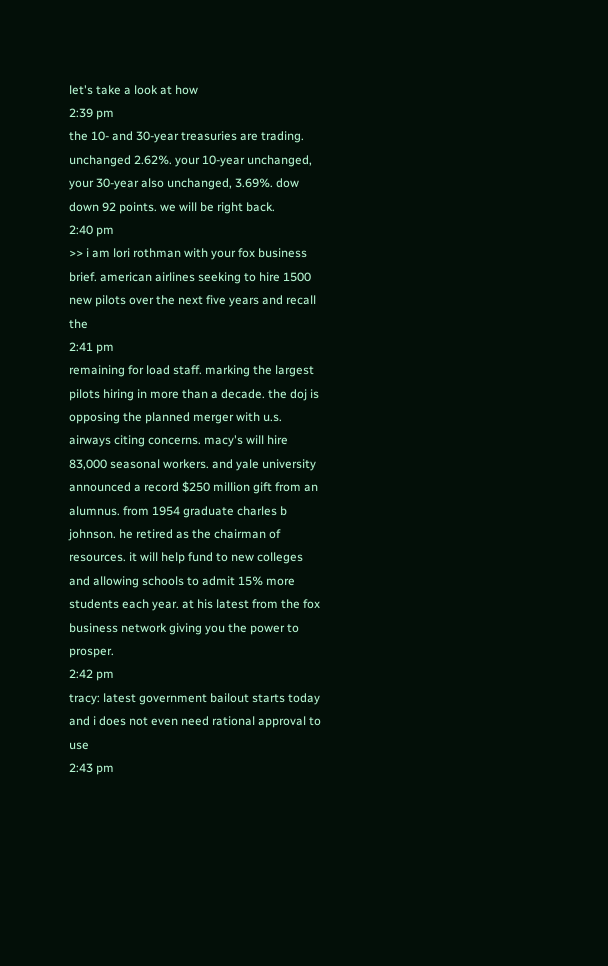let's take a look at how
2:39 pm
the 10- and 30-year treasuries are trading. unchanged 2.62%. your 10-year unchanged, your 30-year also unchanged, 3.69%. dow down 92 points. we will be right back.
2:40 pm
>> i am lori rothman with your fox business brief. american airlines seeking to hire 1500 new pilots over the next five years and recall the
2:41 pm
remaining for load staff. marking the largest pilots hiring in more than a decade. the doj is opposing the planned merger with u.s. airways citing concerns. macy's will hire 83,000 seasonal workers. and yale university announced a record $250 million gift from an alumnus. from 1954 graduate charles b johnson. he retired as the chairman of resources. it will help fund to new colleges and allowing schools to admit 15% more students each year. at his latest from the fox business network giving you the power to prosper.
2:42 pm
tracy: latest government bailout starts today and i does not even need rational approval to use
2:43 pm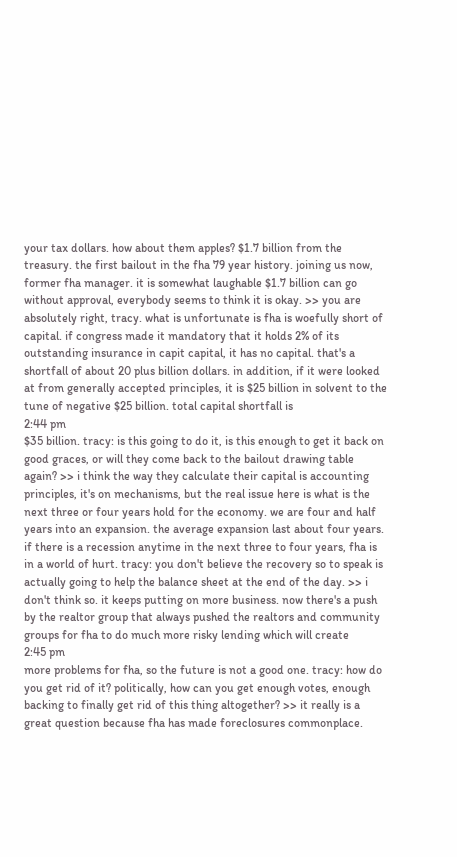your tax dollars. how about them apples? $1.7 billion from the treasury. the first bailout in the fha 79 year history. joining us now, former fha manager. it is somewhat laughable $1.7 billion can go without approval, everybody seems to think it is okay. >> you are absolutely right, tracy. what is unfortunate is fha is woefully short of capital. if congress made it mandatory that it holds 2% of its outstanding insurance in capit capital, it has no capital. that's a shortfall of about 20 plus billion dollars. in addition, if it were looked at from generally accepted principles, it is $25 billion in solvent to the tune of negative $25 billion. total capital shortfall is
2:44 pm
$35 billion. tracy: is this going to do it, is this enough to get it back on good graces, or will they come back to the bailout drawing table again? >> i think the way they calculate their capital is accounting principles, it's on mechanisms, but the real issue here is what is the next three or four years hold for the economy. we are four and half years into an expansion. the average expansion last about four years. if there is a recession anytime in the next three to four years, fha is in a world of hurt. tracy: you don't believe the recovery so to speak is actually going to help the balance sheet at the end of the day. >> i don't think so. it keeps putting on more business. now there's a push by the realtor group that always pushed the realtors and community groups for fha to do much more risky lending which will create
2:45 pm
more problems for fha, so the future is not a good one. tracy: how do you get rid of it? politically, how can you get enough votes, enough backing to finally get rid of this thing altogether? >> it really is a great question because fha has made foreclosures commonplace.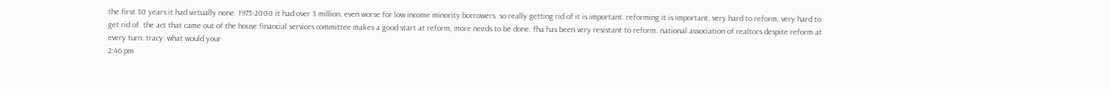the first 30 years it had virtually none. 1975-2000 it had over 3 million. even worse for low income minority borrowers. so really getting rid of it is important. reforming it is important, very hard to reform, very hard to get rid of. the act that came out of the house financial services committee makes a good start at reform, more needs to be done. fha has been very resistant to reform. national association of realtors despite reform at every turn. tracy: what would your
2:46 pm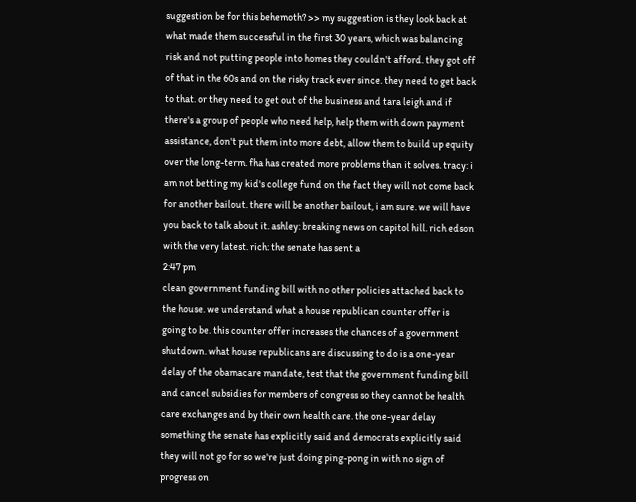suggestion be for this behemoth? >> my suggestion is they look back at what made them successful in the first 30 years, which was balancing risk and not putting people into homes they couldn't afford. they got off of that in the 60s and on the risky track ever since. they need to get back to that. or they need to get out of the business and tara leigh and if there's a group of people who need help, help them with down payment assistance, don't put them into more debt, allow them to build up equity over the long-term. fha has created more problems than it solves. tracy: i am not betting my kid's college fund on the fact they will not come back for another bailout. there will be another bailout, i am sure. we will have you back to talk about it. ashley: breaking news on capitol hill. rich edson with the very latest. rich: the senate has sent a
2:47 pm
clean government funding bill with no other policies attached back to the house. we understand what a house republican counter offer is going to be. this counter offer increases the chances of a government shutdown. what house republicans are discussing to do is a one-year delay of the obamacare mandate, test that the government funding bill and cancel subsidies for members of congress so they cannot be health care exchanges and by their own health care. the one-year delay something the senate has explicitly said and democrats explicitly said they will not go for so we're just doing ping-pong in with no sign of progress on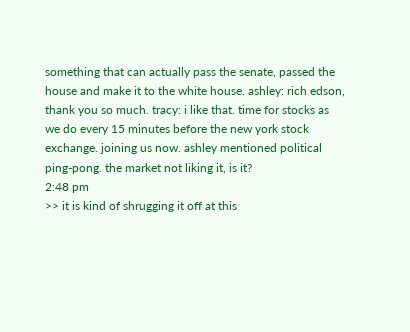something that can actually pass the senate, passed the house and make it to the white house. ashley: rich edson, thank you so much. tracy: i like that. time for stocks as we do every 15 minutes before the new york stock exchange. joining us now. ashley mentioned political ping-pong. the market not liking it, is it?
2:48 pm
>> it is kind of shrugging it off at this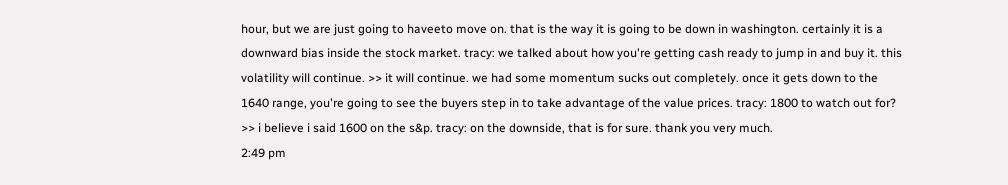hour, but we are just going to haveeto move on. that is the way it is going to be down in washington. certainly it is a downward bias inside the stock market. tracy: we talked about how you're getting cash ready to jump in and buy it. this volatility will continue. >> it will continue. we had some momentum sucks out completely. once it gets down to the 1640 range, you're going to see the buyers step in to take advantage of the value prices. tracy: 1800 to watch out for? >> i believe i said 1600 on the s&p. tracy: on the downside, that is for sure. thank you very much.
2:49 pm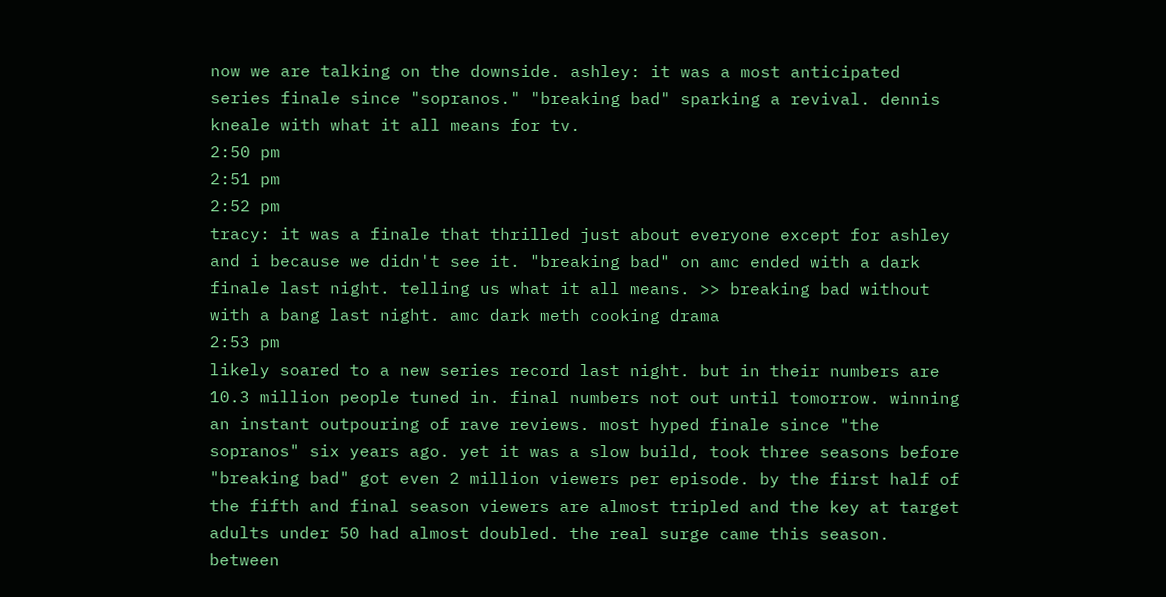now we are talking on the downside. ashley: it was a most anticipated series finale since "sopranos." "breaking bad" sparking a revival. dennis kneale with what it all means for tv.
2:50 pm
2:51 pm
2:52 pm
tracy: it was a finale that thrilled just about everyone except for ashley and i because we didn't see it. "breaking bad" on amc ended with a dark finale last night. telling us what it all means. >> breaking bad without with a bang last night. amc dark meth cooking drama
2:53 pm
likely soared to a new series record last night. but in their numbers are 10.3 million people tuned in. final numbers not out until tomorrow. winning an instant outpouring of rave reviews. most hyped finale since "the sopranos" six years ago. yet it was a slow build, took three seasons before "breaking bad" got even 2 million viewers per episode. by the first half of the fifth and final season viewers are almost tripled and the key at target adults under 50 had almost doubled. the real surge came this season. between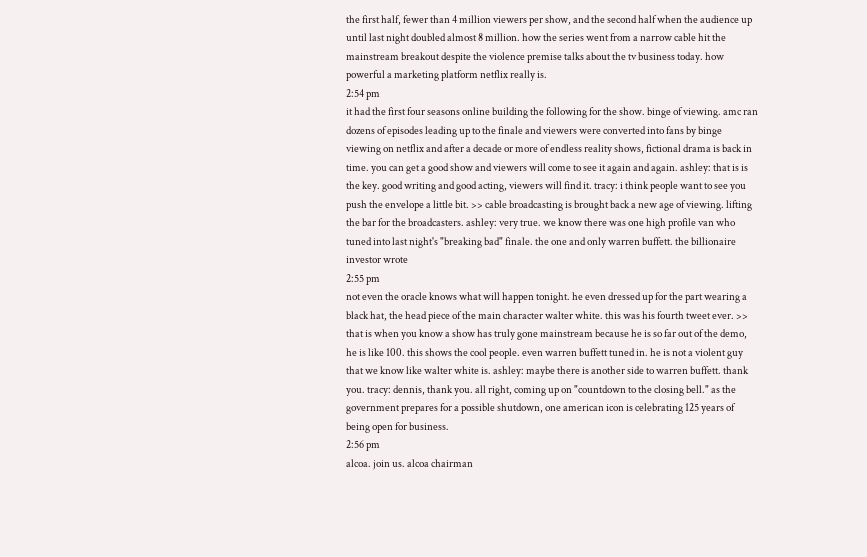the first half, fewer than 4 million viewers per show, and the second half when the audience up until last night doubled almost 8 million. how the series went from a narrow cable hit the mainstream breakout despite the violence premise talks about the tv business today. how powerful a marketing platform netflix really is.
2:54 pm
it had the first four seasons online building the following for the show. binge of viewing. amc ran dozens of episodes leading up to the finale and viewers were converted into fans by binge viewing on netflix and after a decade or more of endless reality shows, fictional drama is back in time. you can get a good show and viewers will come to see it again and again. ashley: that is is the key. good writing and good acting, viewers will find it. tracy: i think people want to see you push the envelope a little bit. >> cable broadcasting is brought back a new age of viewing. lifting the bar for the broadcasters. ashley: very true. we know there was one high profile van who tuned into last night's "breaking bad" finale. the one and only warren buffett. the billionaire investor wrote
2:55 pm
not even the oracle knows what will happen tonight. he even dressed up for the part wearing a black hat, the head piece of the main character walter white. this was his fourth tweet ever. >> that is when you know a show has truly gone mainstream because he is so far out of the demo, he is like 100. this shows the cool people. even warren buffett tuned in. he is not a violent guy that we know like walter white is. ashley: maybe there is another side to warren buffett. thank you. tracy: dennis, thank you. all right, coming up on "countdown to the closing bell." as the government prepares for a possible shutdown, one american icon is celebrating 125 years of being open for business.
2:56 pm
alcoa. join us. alcoa chairman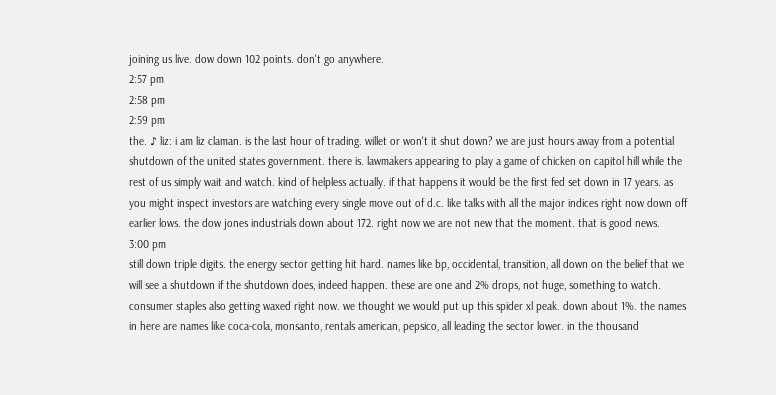joining us live. dow down 102 points. don't go anywhere.
2:57 pm
2:58 pm
2:59 pm
the. ♪ liz: i am liz claman. is the last hour of trading. willet or won't it shut down? we are just hours away from a potential shutdown of the united states government. there is. lawmakers appearing to play a game of chicken on capitol hill while the rest of us simply wait and watch. kind of helpless actually. if that happens it would be the first fed set down in 17 years. as you might inspect investors are watching every single move out of d.c. like talks with all the major indices right now down off earlier lows. the dow jones industrials down about 172. right now we are not new that the moment. that is good news.
3:00 pm
still down triple digits. the energy sector getting hit hard. names like bp, occidental, transition, all down on the belief that we will see a shutdown if the shutdown does, indeed happen. these are one and 2% drops, not huge, something to watch. consumer staples also getting waxed right now. we thought we would put up this spider xl peak. down about 1%. the names in here are names like coca-cola, monsanto, rentals american, pepsico, all leading the sector lower. in the thousand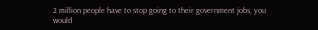2 million people have to stop going to their government jobs, you would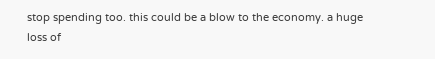stop spending too. this could be a blow to the economy. a huge loss of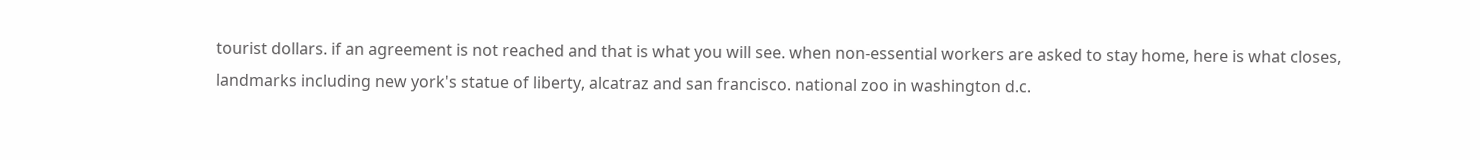tourist dollars. if an agreement is not reached and that is what you will see. when non-essential workers are asked to stay home, here is what closes, landmarks including new york's statue of liberty, alcatraz and san francisco. national zoo in washington d.c.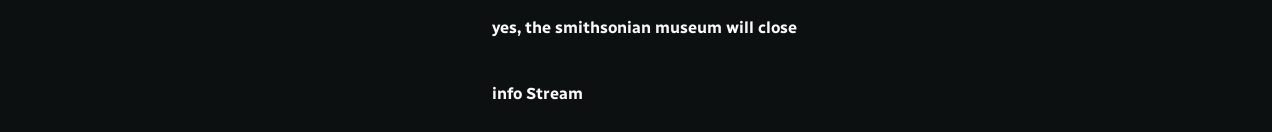yes, the smithsonian museum will close


info Stream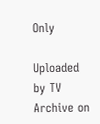Only

Uploaded by TV Archive on